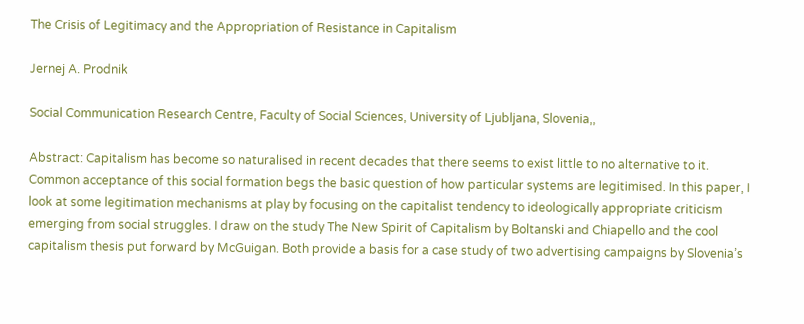The Crisis of Legitimacy and the Appropriation of Resistance in Capitalism

Jernej A. Prodnik

Social Communication Research Centre, Faculty of Social Sciences, University of Ljubljana, Slovenia,,

Abstract: Capitalism has become so naturalised in recent decades that there seems to exist little to no alternative to it. Common acceptance of this social formation begs the basic question of how particular systems are legitimised. In this paper, I look at some legitimation mechanisms at play by focusing on the capitalist tendency to ideologically appropriate criticism emerging from social struggles. I draw on the study The New Spirit of Capitalism by Boltanski and Chiapello and the cool capitalism thesis put forward by McGuigan. Both provide a basis for a case study of two advertising campaigns by Slovenia’s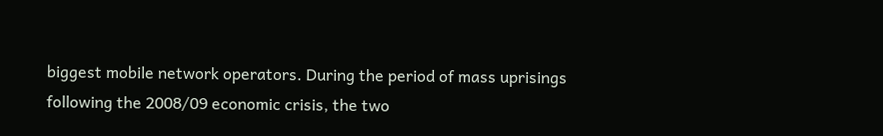biggest mobile network operators. During the period of mass uprisings following the 2008/09 economic crisis, the two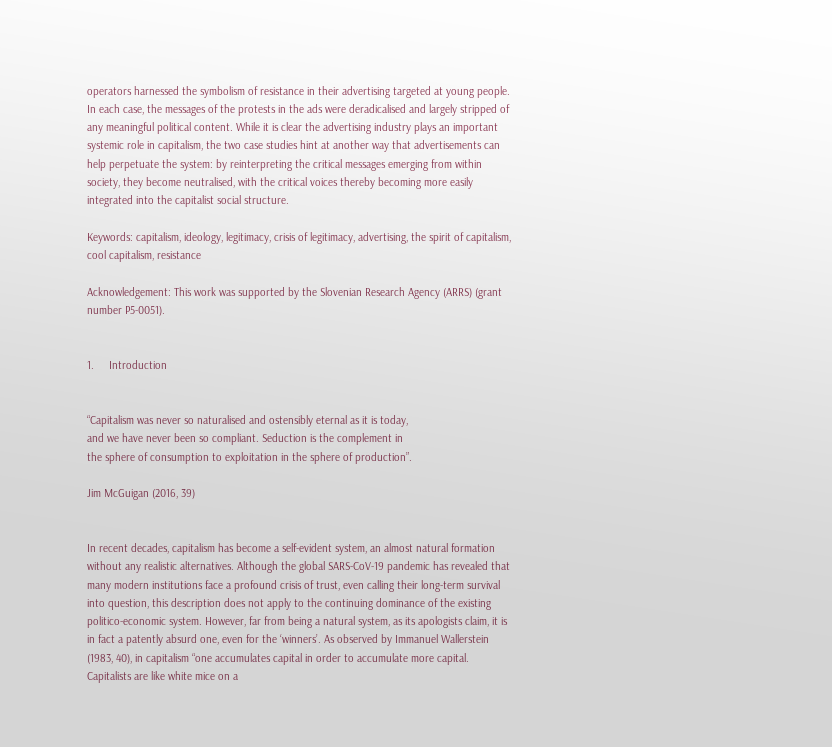operators harnessed the symbolism of resistance in their advertising targeted at young people. In each case, the messages of the protests in the ads were deradicalised and largely stripped of any meaningful political content. While it is clear the advertising industry plays an important systemic role in capitalism, the two case studies hint at another way that advertisements can help perpetuate the system: by reinterpreting the critical messages emerging from within society, they become neutralised, with the critical voices thereby becoming more easily integrated into the capitalist social structure.

Keywords: capitalism, ideology, legitimacy, crisis of legitimacy, advertising, the spirit of capitalism, cool capitalism, resistance

Acknowledgement: This work was supported by the Slovenian Research Agency (ARRS) (grant number P5-0051).


1.     Introduction


“Capitalism was never so naturalised and ostensibly eternal as it is today,
and we have never been so compliant. Seduction is the complement in
the sphere of consumption to exploitation in the sphere of production”.

Jim McGuigan (2016, 39)


In recent decades, capitalism has become a self-evident system, an almost natural formation without any realistic alternatives. Although the global SARS-CoV-19 pandemic has revealed that many modern institutions face a profound crisis of trust, even calling their long-term survival into question, this description does not apply to the continuing dominance of the existing politico-economic system. However, far from being a natural system, as its apologists claim, it is in fact a patently absurd one, even for the ‘winners’. As observed by Immanuel Wallerstein (1983, 40), in capitalism “one accumulates capital in order to accumulate more capital. Capitalists are like white mice on a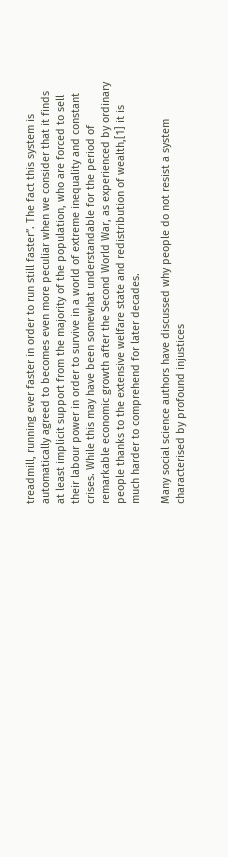treadmill, running ever faster in order to run still faster”. The fact this system is automatically agreed to becomes even more peculiar when we consider that it finds at least implicit support from the majority of the population, who are forced to sell their labour power in order to survive in a world of extreme inequality and constant crises. While this may have been somewhat understandable for the period of remarkable economic growth after the Second World War, as experienced by ordinary people thanks to the extensive welfare state and redistribution of wealth,[1] it is much harder to comprehend for later decades.

Many social science authors have discussed why people do not resist a system characterised by profound injustices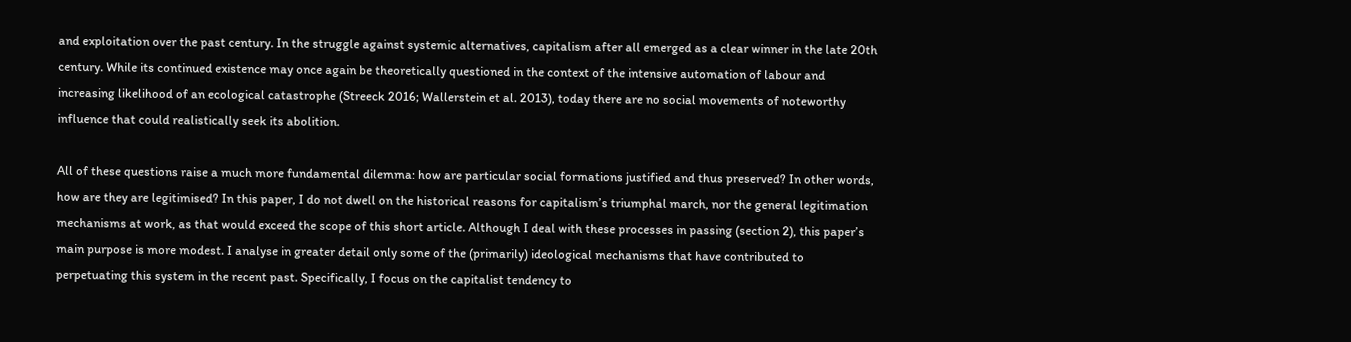and exploitation over the past century. In the struggle against systemic alternatives, capitalism after all emerged as a clear winner in the late 20th century. While its continued existence may once again be theoretically questioned in the context of the intensive automation of labour and increasing likelihood of an ecological catastrophe (Streeck 2016; Wallerstein et al. 2013), today there are no social movements of noteworthy influence that could realistically seek its abolition.

All of these questions raise a much more fundamental dilemma: how are particular social formations justified and thus preserved? In other words, how are they are legitimised? In this paper, I do not dwell on the historical reasons for capitalism’s triumphal march, nor the general legitimation mechanisms at work, as that would exceed the scope of this short article. Although I deal with these processes in passing (section 2), this paper’s main purpose is more modest. I analyse in greater detail only some of the (primarily) ideological mechanisms that have contributed to perpetuating this system in the recent past. Specifically, I focus on the capitalist tendency to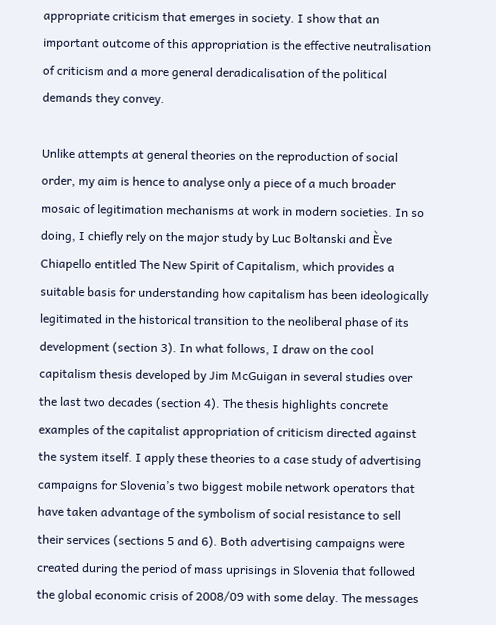appropriate criticism that emerges in society. I show that an important outcome of this appropriation is the effective neutralisation of criticism and a more general deradicalisation of the political demands they convey.

Unlike attempts at general theories on the reproduction of social order, my aim is hence to analyse only a piece of a much broader mosaic of legitimation mechanisms at work in modern societies. In so doing, I chiefly rely on the major study by Luc Boltanski and Ève Chiapello entitled The New Spirit of Capitalism, which provides a suitable basis for understanding how capitalism has been ideologically legitimated in the historical transition to the neoliberal phase of its development (section 3). In what follows, I draw on the cool capitalism thesis developed by Jim McGuigan in several studies over the last two decades (section 4). The thesis highlights concrete examples of the capitalist appropriation of criticism directed against the system itself. I apply these theories to a case study of advertising campaigns for Slovenia’s two biggest mobile network operators that have taken advantage of the symbolism of social resistance to sell their services (sections 5 and 6). Both advertising campaigns were created during the period of mass uprisings in Slovenia that followed the global economic crisis of 2008/09 with some delay. The messages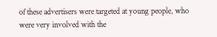of these advertisers were targeted at young people, who were very involved with the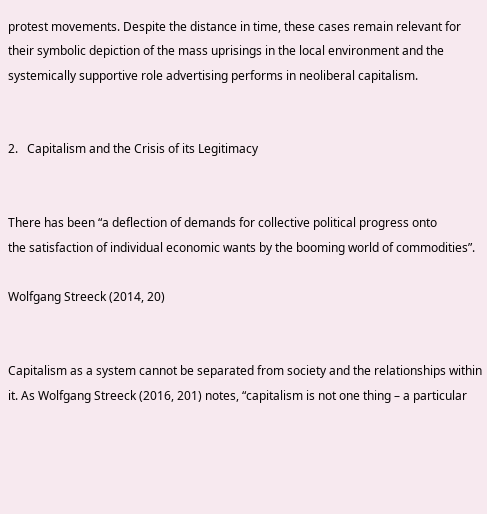protest movements. Despite the distance in time, these cases remain relevant for their symbolic depiction of the mass uprisings in the local environment and the systemically supportive role advertising performs in neoliberal capitalism.


2.   Capitalism and the Crisis of its Legitimacy


There has been “a deflection of demands for collective political progress onto
the satisfaction of individual economic wants by the booming world of commodities”.

Wolfgang Streeck (2014, 20)


Capitalism as a system cannot be separated from society and the relationships within it. As Wolfgang Streeck (2016, 201) notes, “capitalism is not one thing – a particular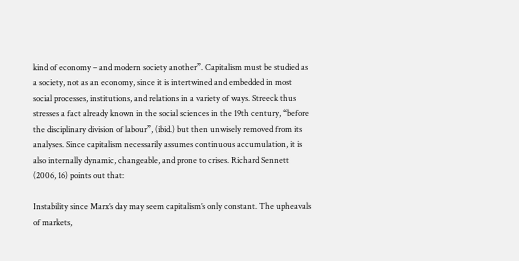kind of economy – and modern society another”. Capitalism must be studied as a society, not as an economy, since it is intertwined and embedded in most social processes, institutions, and relations in a variety of ways. Streeck thus stresses a fact already known in the social sciences in the 19th century, “before the disciplinary division of labour”, (ibid.) but then unwisely removed from its analyses. Since capitalism necessarily assumes continuous accumulation, it is also internally dynamic, changeable, and prone to crises. Richard Sennett (2006, 16) points out that:

Instability since Marx’s day may seem capitalism’s only constant. The upheavals of markets,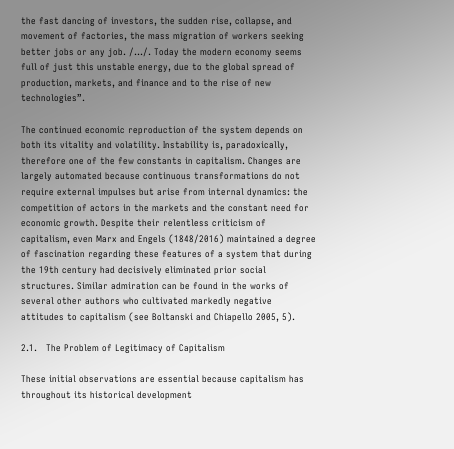the fast dancing of investors, the sudden rise, collapse, and movement of factories, the mass migration of workers seeking better jobs or any job. /.../. Today the modern economy seems full of just this unstable energy, due to the global spread of production, markets, and finance and to the rise of new technologies”.

The continued economic reproduction of the system depends on both its vitality and volatility. Instability is, paradoxically, therefore one of the few constants in capitalism. Changes are largely automated because continuous transformations do not require external impulses but arise from internal dynamics: the competition of actors in the markets and the constant need for economic growth. Despite their relentless criticism of capitalism, even Marx and Engels (1848/2016) maintained a degree of fascination regarding these features of a system that during the 19th century had decisively eliminated prior social structures. Similar admiration can be found in the works of several other authors who cultivated markedly negative attitudes to capitalism (see Boltanski and Chiapello 2005, 5).

2.1.   The Problem of Legitimacy of Capitalism

These initial observations are essential because capitalism has throughout its historical development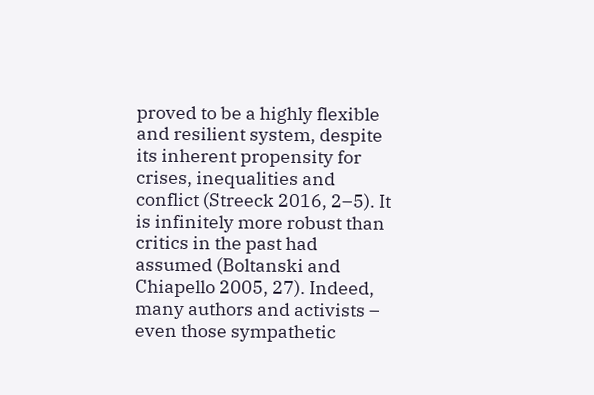proved to be a highly flexible and resilient system, despite its inherent propensity for crises, inequalities and conflict (Streeck 2016, 2–5). It is infinitely more robust than critics in the past had assumed (Boltanski and Chiapello 2005, 27). Indeed, many authors and activists – even those sympathetic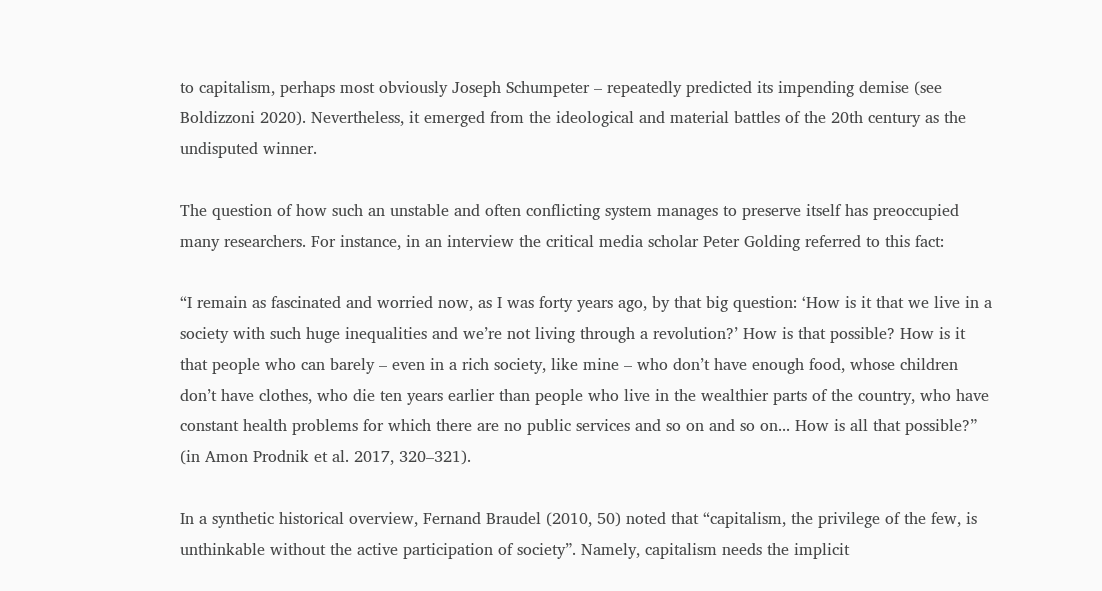to capitalism, perhaps most obviously Joseph Schumpeter – repeatedly predicted its impending demise (see Boldizzoni 2020). Nevertheless, it emerged from the ideological and material battles of the 20th century as the undisputed winner.

The question of how such an unstable and often conflicting system manages to preserve itself has preoccupied many researchers. For instance, in an interview the critical media scholar Peter Golding referred to this fact:

“I remain as fascinated and worried now, as I was forty years ago, by that big question: ‘How is it that we live in a society with such huge inequalities and we’re not living through a revolution?’ How is that possible? How is it that people who can barely – even in a rich society, like mine – who don’t have enough food, whose children don’t have clothes, who die ten years earlier than people who live in the wealthier parts of the country, who have constant health problems for which there are no public services and so on and so on... How is all that possible?” (in Amon Prodnik et al. 2017, 320–321).

In a synthetic historical overview, Fernand Braudel (2010, 50) noted that “capitalism, the privilege of the few, is unthinkable without the active participation of society”. Namely, capitalism needs the implicit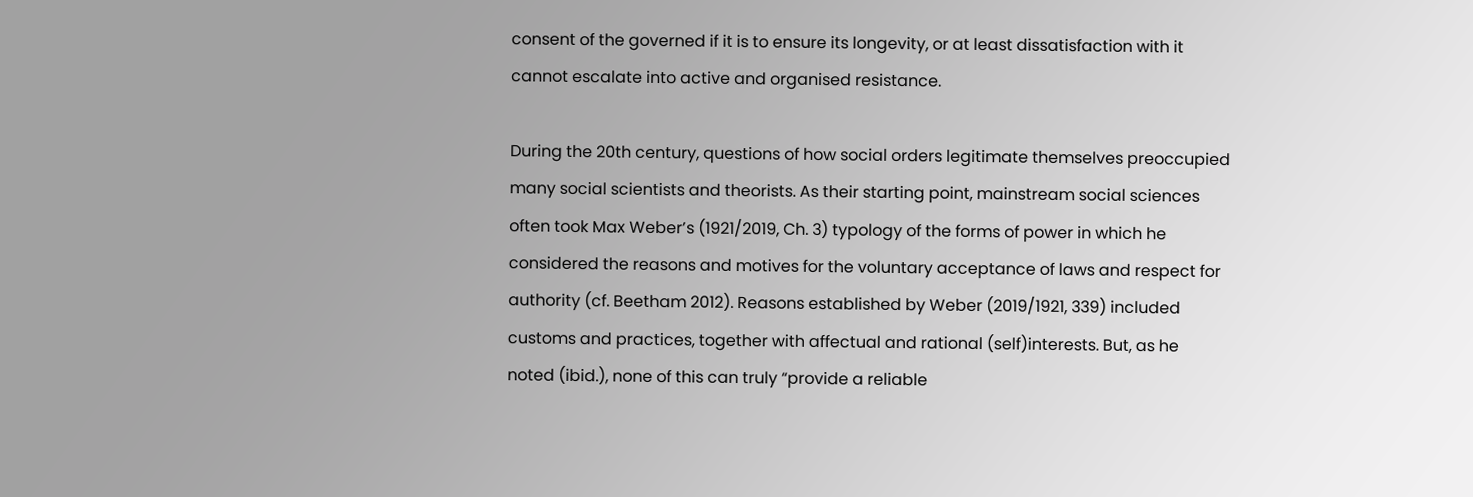consent of the governed if it is to ensure its longevity, or at least dissatisfaction with it cannot escalate into active and organised resistance.

During the 20th century, questions of how social orders legitimate themselves preoccupied many social scientists and theorists. As their starting point, mainstream social sciences often took Max Weber’s (1921/2019, Ch. 3) typology of the forms of power in which he considered the reasons and motives for the voluntary acceptance of laws and respect for authority (cf. Beetham 2012). Reasons established by Weber (2019/1921, 339) included customs and practices, together with affectual and rational (self)interests. But, as he noted (ibid.), none of this can truly “provide a reliable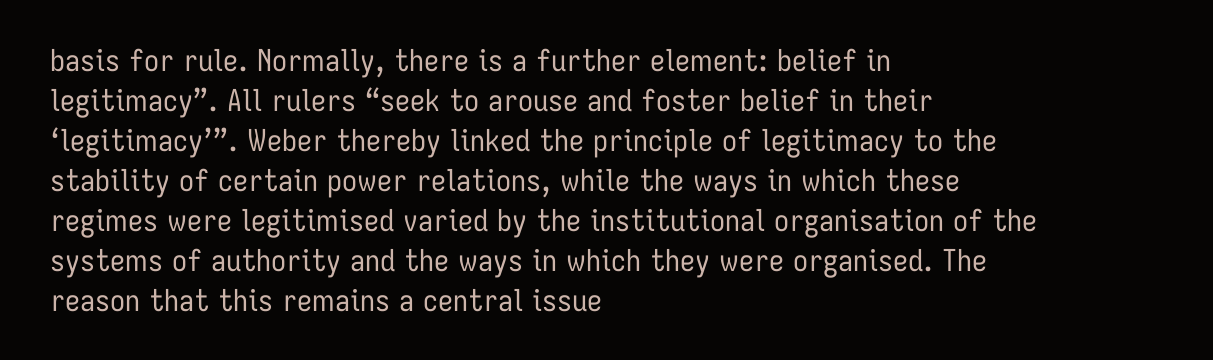basis for rule. Normally, there is a further element: belief in legitimacy”. All rulers “seek to arouse and foster belief in their ‘legitimacy’”. Weber thereby linked the principle of legitimacy to the stability of certain power relations, while the ways in which these regimes were legitimised varied by the institutional organisation of the systems of authority and the ways in which they were organised. The reason that this remains a central issue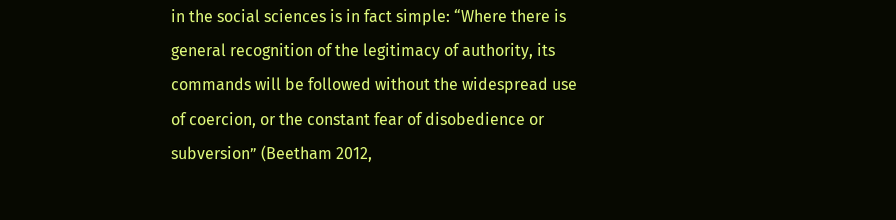in the social sciences is in fact simple: “Where there is general recognition of the legitimacy of authority, its commands will be followed without the widespread use of coercion, or the constant fear of disobedience or subversion” (Beetham 2012,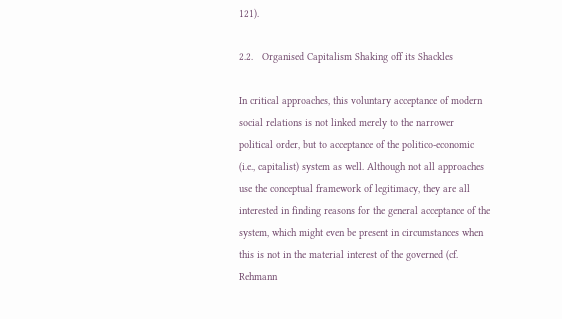121).

2.2.   Organised Capitalism Shaking off its Shackles

In critical approaches, this voluntary acceptance of modern social relations is not linked merely to the narrower political order, but to acceptance of the politico-economic (i.e., capitalist) system as well. Although not all approaches use the conceptual framework of legitimacy, they are all interested in finding reasons for the general acceptance of the system, which might even be present in circumstances when this is not in the material interest of the governed (cf. Rehmann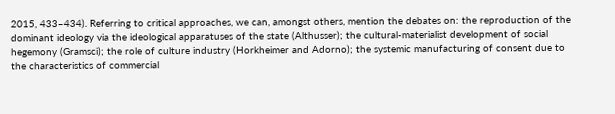2015, 433–434). Referring to critical approaches, we can, amongst others, mention the debates on: the reproduction of the dominant ideology via the ideological apparatuses of the state (Althusser); the cultural-materialist development of social hegemony (Gramsci); the role of culture industry (Horkheimer and Adorno); the systemic manufacturing of consent due to the characteristics of commercial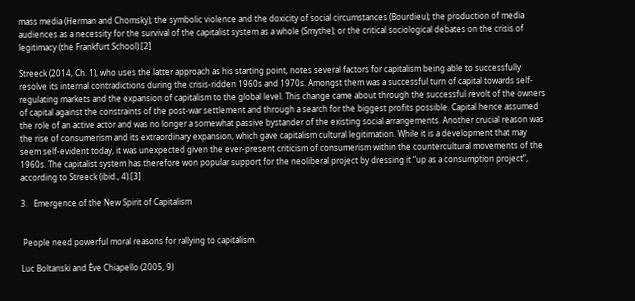mass media (Herman and Chomsky); the symbolic violence and the doxicity of social circumstances (Bourdieu); the production of media audiences as a necessity for the survival of the capitalist system as a whole (Smythe); or the critical sociological debates on the crisis of legitimacy (the Frankfurt School).[2]

Streeck (2014, Ch. 1), who uses the latter approach as his starting point, notes several factors for capitalism being able to successfully resolve its internal contradictions during the crisis-ridden 1960s and 1970s. Amongst them was a successful turn of capital towards self-regulating markets and the expansion of capitalism to the global level. This change came about through the successful revolt of the owners of capital against the constraints of the post-war settlement and through a search for the biggest profits possible. Capital hence assumed the role of an active actor and was no longer a somewhat passive bystander of the existing social arrangements. Another crucial reason was the rise of consumerism and its extraordinary expansion, which gave capitalism cultural legitimation. While it is a development that may seem self-evident today, it was unexpected given the ever-present criticism of consumerism within the countercultural movements of the 1960s. The capitalist system has therefore won popular support for the neoliberal project by dressing it “up as a consumption project”, according to Streeck (ibid., 4).[3]

3.   Emergence of the New Spirit of Capitalism


 People need powerful moral reasons for rallying to capitalism.

Luc Boltanski and Ève Chiapello (2005, 9)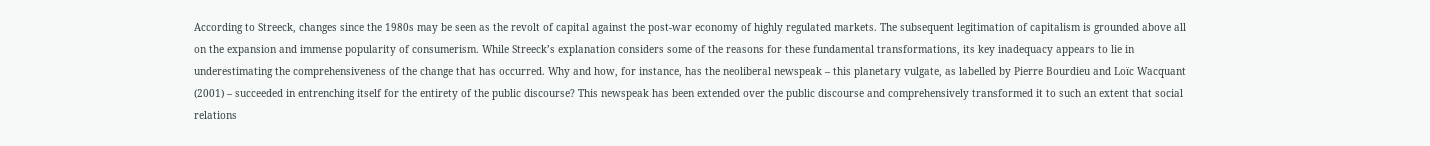According to Streeck, changes since the 1980s may be seen as the revolt of capital against the post-war economy of highly regulated markets. The subsequent legitimation of capitalism is grounded above all on the expansion and immense popularity of consumerism. While Streeck’s explanation considers some of the reasons for these fundamental transformations, its key inadequacy appears to lie in underestimating the comprehensiveness of the change that has occurred. Why and how, for instance, has the neoliberal newspeak – this planetary vulgate, as labelled by Pierre Bourdieu and Loïc Wacquant (2001) – succeeded in entrenching itself for the entirety of the public discourse? This newspeak has been extended over the public discourse and comprehensively transformed it to such an extent that social relations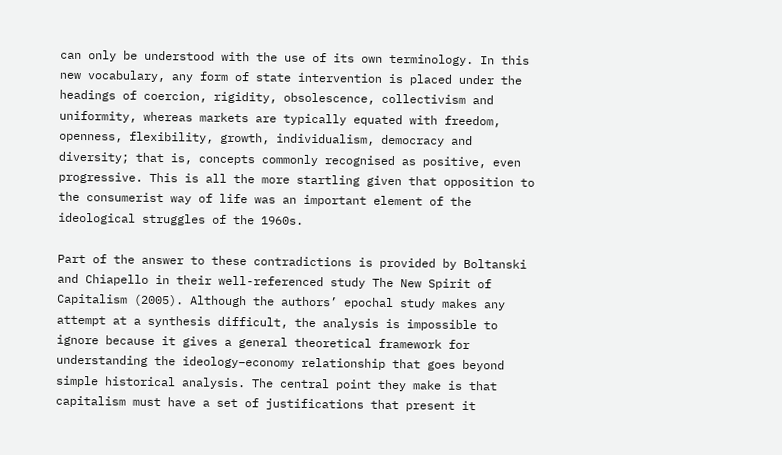can only be understood with the use of its own terminology. In this new vocabulary, any form of state intervention is placed under the headings of coercion, rigidity, obsolescence, collectivism and uniformity, whereas markets are typically equated with freedom, openness, flexibility, growth, individualism, democracy and diversity; that is, concepts commonly recognised as positive, even progressive. This is all the more startling given that opposition to the consumerist way of life was an important element of the ideological struggles of the 1960s.

Part of the answer to these contradictions is provided by Boltanski and Chiapello in their well-referenced study The New Spirit of Capitalism (2005). Although the authors’ epochal study makes any attempt at a synthesis difficult, the analysis is impossible to ignore because it gives a general theoretical framework for understanding the ideology–economy relationship that goes beyond simple historical analysis. The central point they make is that capitalism must have a set of justifications that present it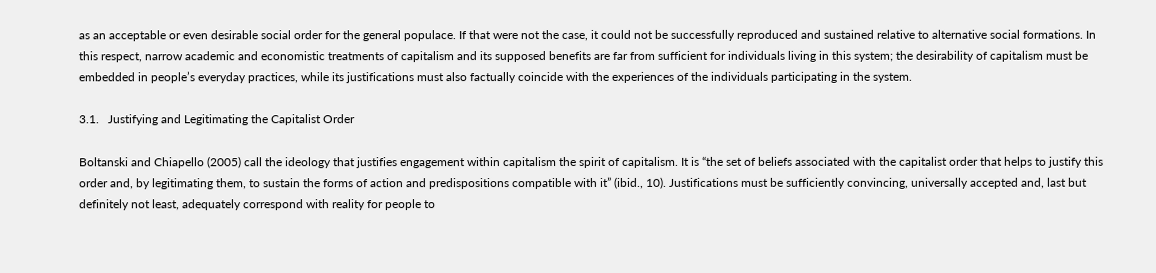as an acceptable or even desirable social order for the general populace. If that were not the case, it could not be successfully reproduced and sustained relative to alternative social formations. In this respect, narrow academic and economistic treatments of capitalism and its supposed benefits are far from sufficient for individuals living in this system; the desirability of capitalism must be embedded in people’s everyday practices, while its justifications must also factually coincide with the experiences of the individuals participating in the system.

3.1.   Justifying and Legitimating the Capitalist Order

Boltanski and Chiapello (2005) call the ideology that justifies engagement within capitalism the spirit of capitalism. It is “the set of beliefs associated with the capitalist order that helps to justify this order and, by legitimating them, to sustain the forms of action and predispositions compatible with it” (ibid., 10). Justifications must be sufficiently convincing, universally accepted and, last but definitely not least, adequately correspond with reality for people to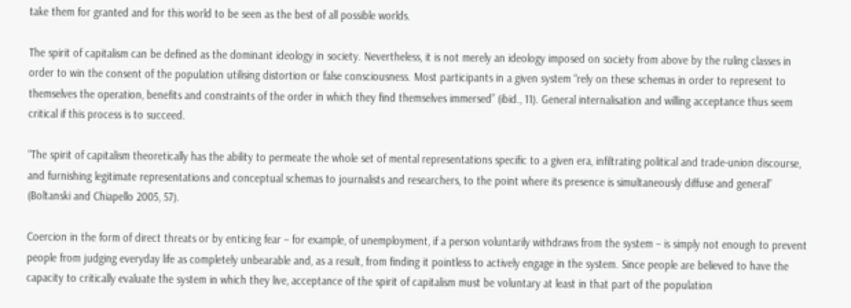take them for granted and for this world to be seen as the best of all possible worlds.

The spirit of capitalism can be defined as the dominant ideology in society. Nevertheless, it is not merely an ideology imposed on society from above by the ruling classes in order to win the consent of the population utilising distortion or false consciousness. Most participants in a given system “rely on these schemas in order to represent to themselves the operation, benefits and constraints of the order in which they find themselves immersed” (ibid., 11). General internalisation and willing acceptance thus seem critical if this process is to succeed.

“The spirit of capitalism theoretically has the ability to permeate the whole set of mental representations specific to a given era, infiltrating political and trade-union discourse, and furnishing legitimate representations and conceptual schemas to journalists and researchers, to the point where its presence is simultaneously diffuse and general” (Boltanski and Chiapello 2005, 57).

Coercion in the form of direct threats or by enticing fear – for example, of unemployment, if a person voluntarily withdraws from the system – is simply not enough to prevent people from judging everyday life as completely unbearable and, as a result, from finding it pointless to actively engage in the system. Since people are believed to have the capacity to critically evaluate the system in which they live, acceptance of the spirit of capitalism must be voluntary at least in that part of the population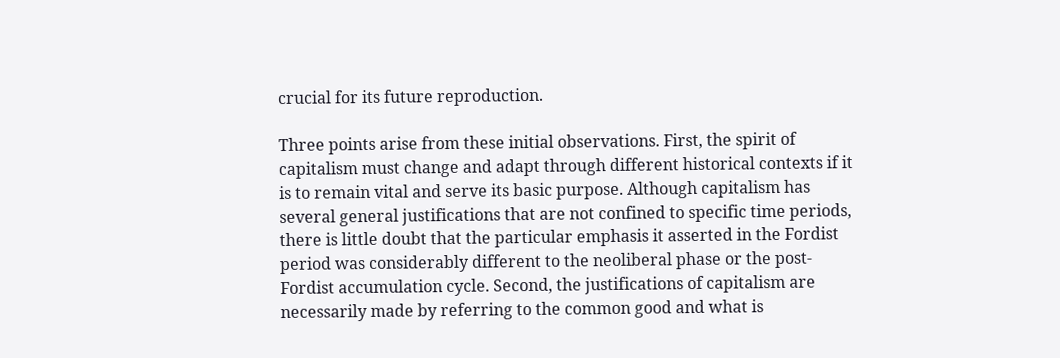crucial for its future reproduction.

Three points arise from these initial observations. First, the spirit of capitalism must change and adapt through different historical contexts if it is to remain vital and serve its basic purpose. Although capitalism has several general justifications that are not confined to specific time periods, there is little doubt that the particular emphasis it asserted in the Fordist period was considerably different to the neoliberal phase or the post-Fordist accumulation cycle. Second, the justifications of capitalism are necessarily made by referring to the common good and what is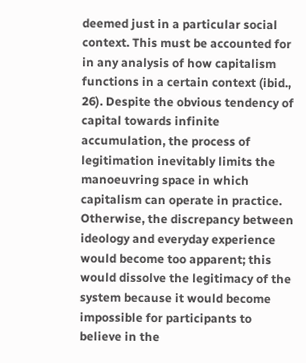deemed just in a particular social context. This must be accounted for in any analysis of how capitalism functions in a certain context (ibid., 26). Despite the obvious tendency of capital towards infinite accumulation, the process of legitimation inevitably limits the manoeuvring space in which capitalism can operate in practice. Otherwise, the discrepancy between ideology and everyday experience would become too apparent; this would dissolve the legitimacy of the system because it would become impossible for participants to believe in the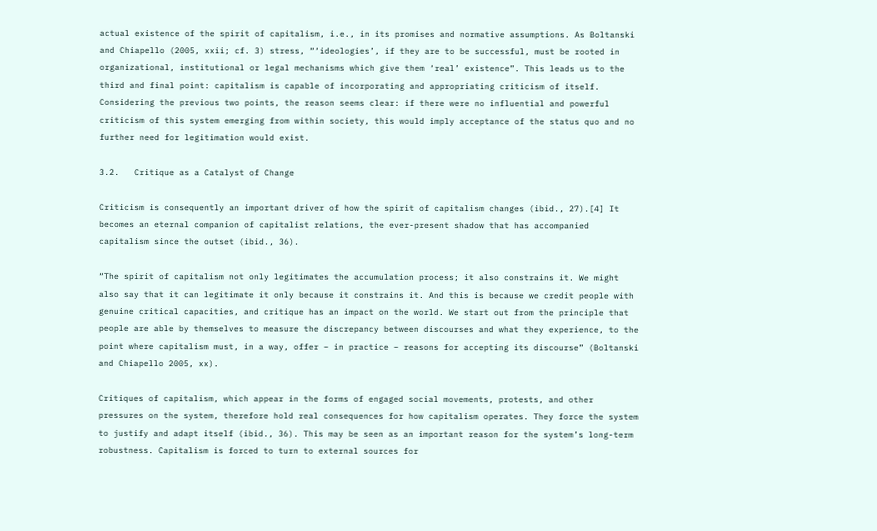actual existence of the spirit of capitalism, i.e., in its promises and normative assumptions. As Boltanski and Chiapello (2005, xxii; cf. 3) stress, “‘ideologies’, if they are to be successful, must be rooted in organizational, institutional or legal mechanisms which give them ‘real’ existence”. This leads us to the third and final point: capitalism is capable of incorporating and appropriating criticism of itself. Considering the previous two points, the reason seems clear: if there were no influential and powerful criticism of this system emerging from within society, this would imply acceptance of the status quo and no further need for legitimation would exist.

3.2.   Critique as a Catalyst of Change

Criticism is consequently an important driver of how the spirit of capitalism changes (ibid., 27).[4] It becomes an eternal companion of capitalist relations, the ever-present shadow that has accompanied capitalism since the outset (ibid., 36).

“The spirit of capitalism not only legitimates the accumulation process; it also constrains it. We might also say that it can legitimate it only because it constrains it. And this is because we credit people with genuine critical capacities, and critique has an impact on the world. We start out from the principle that people are able by themselves to measure the discrepancy between discourses and what they experience, to the point where capitalism must, in a way, offer – in practice – reasons for accepting its discourse” (Boltanski and Chiapello 2005, xx).

Critiques of capitalism, which appear in the forms of engaged social movements, protests, and other pressures on the system, therefore hold real consequences for how capitalism operates. They force the system to justify and adapt itself (ibid., 36). This may be seen as an important reason for the system’s long-term robustness. Capitalism is forced to turn to external sources for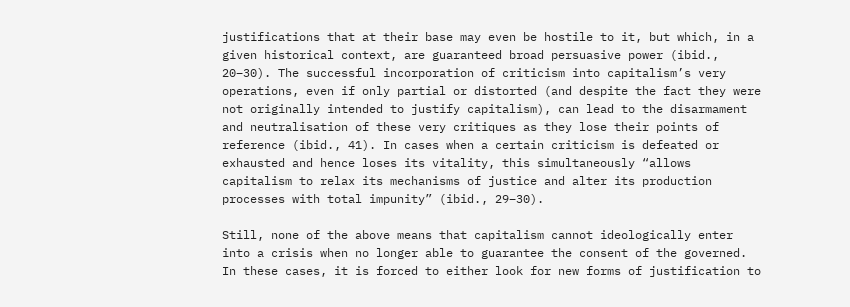justifications that at their base may even be hostile to it, but which, in a given historical context, are guaranteed broad persuasive power (ibid., 20–30). The successful incorporation of criticism into capitalism’s very operations, even if only partial or distorted (and despite the fact they were not originally intended to justify capitalism), can lead to the disarmament and neutralisation of these very critiques as they lose their points of reference (ibid., 41). In cases when a certain criticism is defeated or exhausted and hence loses its vitality, this simultaneously “allows capitalism to relax its mechanisms of justice and alter its production processes with total impunity” (ibid., 29–30).

Still, none of the above means that capitalism cannot ideologically enter into a crisis when no longer able to guarantee the consent of the governed. In these cases, it is forced to either look for new forms of justification to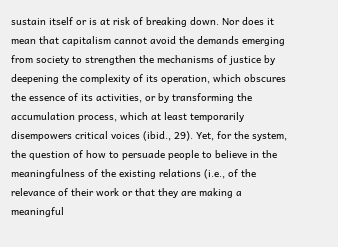sustain itself or is at risk of breaking down. Nor does it mean that capitalism cannot avoid the demands emerging from society to strengthen the mechanisms of justice by deepening the complexity of its operation, which obscures the essence of its activities, or by transforming the accumulation process, which at least temporarily disempowers critical voices (ibid., 29). Yet, for the system, the question of how to persuade people to believe in the meaningfulness of the existing relations (i.e., of the relevance of their work or that they are making a meaningful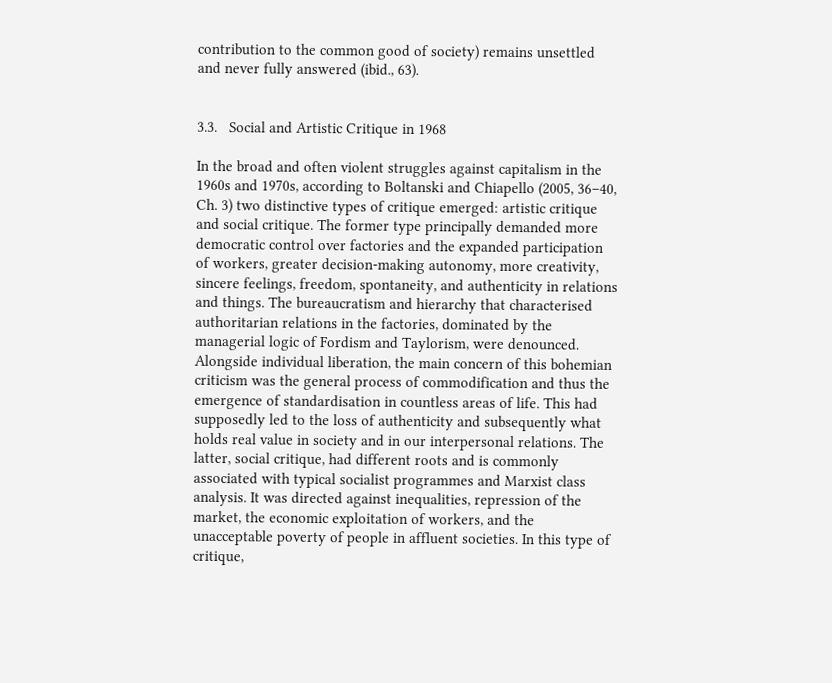contribution to the common good of society) remains unsettled and never fully answered (ibid., 63).


3.3.   Social and Artistic Critique in 1968

In the broad and often violent struggles against capitalism in the 1960s and 1970s, according to Boltanski and Chiapello (2005, 36–40, Ch. 3) two distinctive types of critique emerged: artistic critique and social critique. The former type principally demanded more democratic control over factories and the expanded participation of workers, greater decision-making autonomy, more creativity, sincere feelings, freedom, spontaneity, and authenticity in relations and things. The bureaucratism and hierarchy that characterised authoritarian relations in the factories, dominated by the managerial logic of Fordism and Taylorism, were denounced. Alongside individual liberation, the main concern of this bohemian criticism was the general process of commodification and thus the emergence of standardisation in countless areas of life. This had supposedly led to the loss of authenticity and subsequently what holds real value in society and in our interpersonal relations. The latter, social critique, had different roots and is commonly associated with typical socialist programmes and Marxist class analysis. It was directed against inequalities, repression of the market, the economic exploitation of workers, and the unacceptable poverty of people in affluent societies. In this type of critique,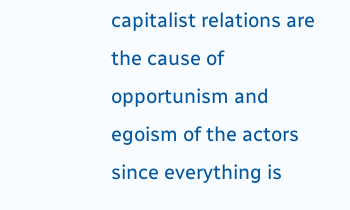capitalist relations are the cause of opportunism and egoism of the actors since everything is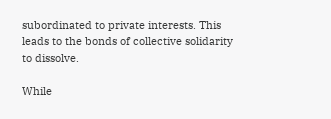subordinated to private interests. This leads to the bonds of collective solidarity to dissolve.

While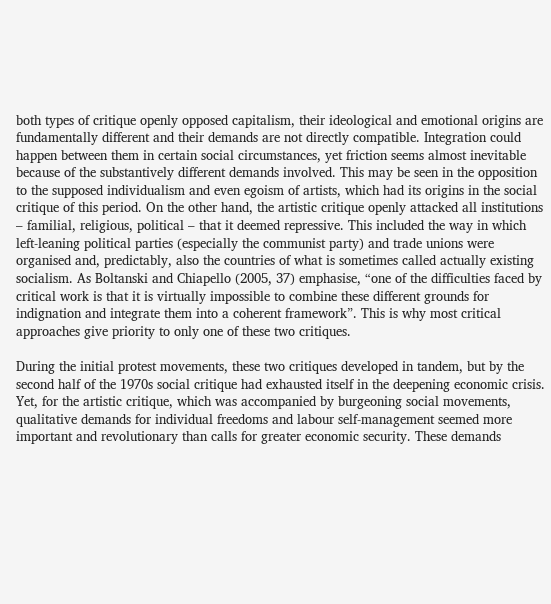both types of critique openly opposed capitalism, their ideological and emotional origins are fundamentally different and their demands are not directly compatible. Integration could happen between them in certain social circumstances, yet friction seems almost inevitable because of the substantively different demands involved. This may be seen in the opposition to the supposed individualism and even egoism of artists, which had its origins in the social critique of this period. On the other hand, the artistic critique openly attacked all institutions – familial, religious, political – that it deemed repressive. This included the way in which left-leaning political parties (especially the communist party) and trade unions were organised and, predictably, also the countries of what is sometimes called actually existing socialism. As Boltanski and Chiapello (2005, 37) emphasise, “one of the difficulties faced by critical work is that it is virtually impossible to combine these different grounds for indignation and integrate them into a coherent framework”. This is why most critical approaches give priority to only one of these two critiques.

During the initial protest movements, these two critiques developed in tandem, but by the second half of the 1970s social critique had exhausted itself in the deepening economic crisis. Yet, for the artistic critique, which was accompanied by burgeoning social movements, qualitative demands for individual freedoms and labour self-management seemed more important and revolutionary than calls for greater economic security. These demands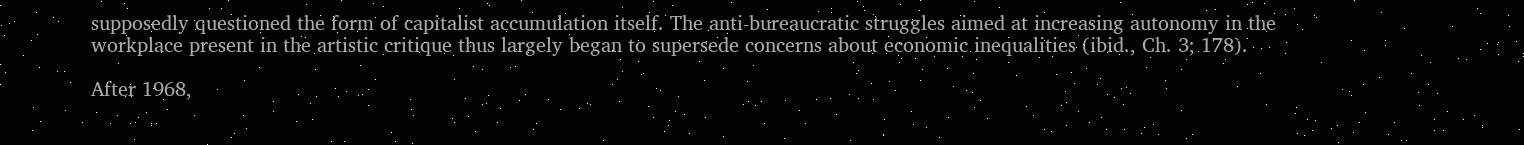supposedly questioned the form of capitalist accumulation itself. The anti-bureaucratic struggles aimed at increasing autonomy in the workplace present in the artistic critique thus largely began to supersede concerns about economic inequalities (ibid., Ch. 3; 178).

After 1968,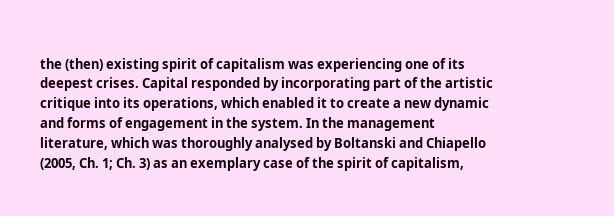the (then) existing spirit of capitalism was experiencing one of its deepest crises. Capital responded by incorporating part of the artistic critique into its operations, which enabled it to create a new dynamic and forms of engagement in the system. In the management literature, which was thoroughly analysed by Boltanski and Chiapello (2005, Ch. 1; Ch. 3) as an exemplary case of the spirit of capitalism,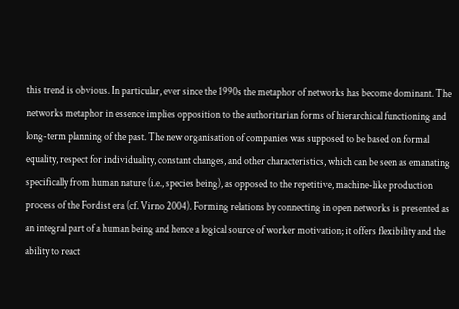this trend is obvious. In particular, ever since the 1990s the metaphor of networks has become dominant. The networks metaphor in essence implies opposition to the authoritarian forms of hierarchical functioning and long-term planning of the past. The new organisation of companies was supposed to be based on formal equality, respect for individuality, constant changes, and other characteristics, which can be seen as emanating specifically from human nature (i.e., species being), as opposed to the repetitive, machine-like production process of the Fordist era (cf. Virno 2004). Forming relations by connecting in open networks is presented as an integral part of a human being and hence a logical source of worker motivation; it offers flexibility and the ability to react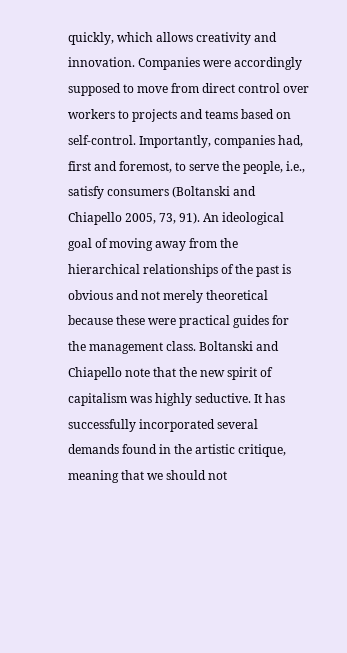quickly, which allows creativity and innovation. Companies were accordingly supposed to move from direct control over workers to projects and teams based on self-control. Importantly, companies had, first and foremost, to serve the people, i.e., satisfy consumers (Boltanski and Chiapello 2005, 73, 91). An ideological goal of moving away from the hierarchical relationships of the past is obvious and not merely theoretical because these were practical guides for the management class. Boltanski and Chiapello note that the new spirit of capitalism was highly seductive. It has successfully incorporated several demands found in the artistic critique, meaning that we should not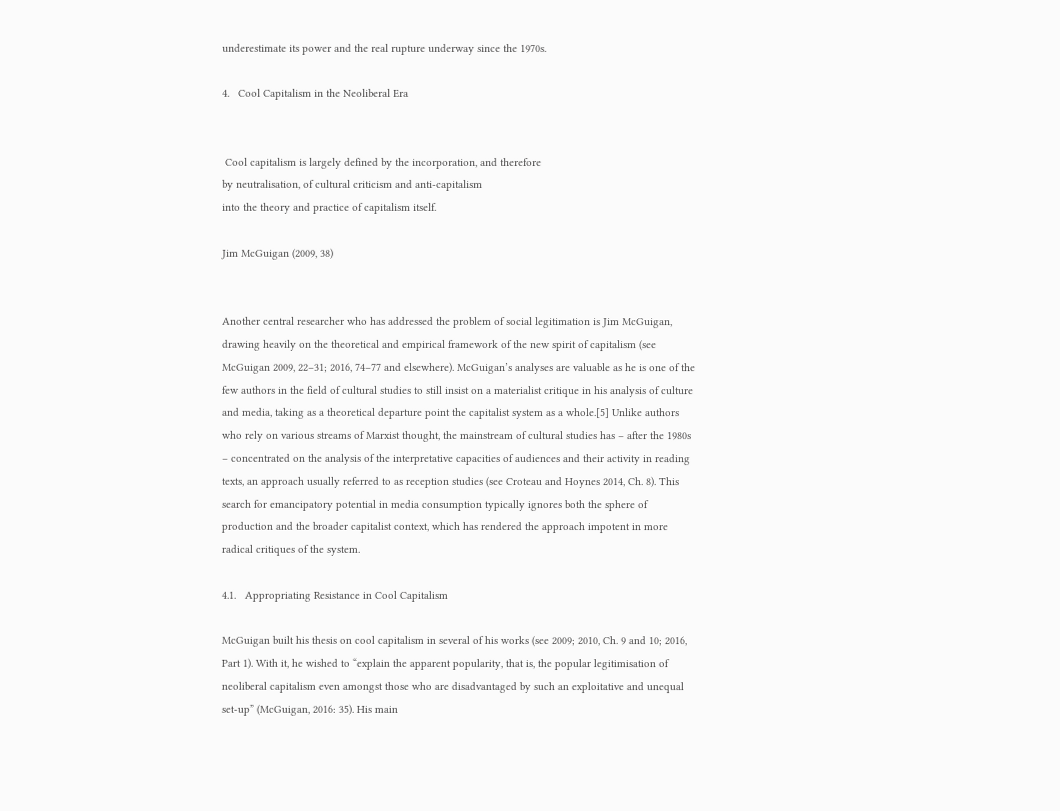underestimate its power and the real rupture underway since the 1970s.

4.   Cool Capitalism in the Neoliberal Era


 Cool capitalism is largely defined by the incorporation, and therefore
by neutralisation, of cultural criticism and anti-capitalism
into the theory and practice of capitalism itself.

Jim McGuigan (2009, 38)


Another central researcher who has addressed the problem of social legitimation is Jim McGuigan, drawing heavily on the theoretical and empirical framework of the new spirit of capitalism (see McGuigan 2009, 22–31; 2016, 74–77 and elsewhere). McGuigan’s analyses are valuable as he is one of the few authors in the field of cultural studies to still insist on a materialist critique in his analysis of culture and media, taking as a theoretical departure point the capitalist system as a whole.[5] Unlike authors who rely on various streams of Marxist thought, the mainstream of cultural studies has – after the 1980s – concentrated on the analysis of the interpretative capacities of audiences and their activity in reading texts, an approach usually referred to as reception studies (see Croteau and Hoynes 2014, Ch. 8). This search for emancipatory potential in media consumption typically ignores both the sphere of production and the broader capitalist context, which has rendered the approach impotent in more radical critiques of the system.

4.1.   Appropriating Resistance in Cool Capitalism

McGuigan built his thesis on cool capitalism in several of his works (see 2009; 2010, Ch. 9 and 10; 2016, Part 1). With it, he wished to “explain the apparent popularity, that is, the popular legitimisation of neoliberal capitalism even amongst those who are disadvantaged by such an exploitative and unequal set-up” (McGuigan, 2016: 35). His main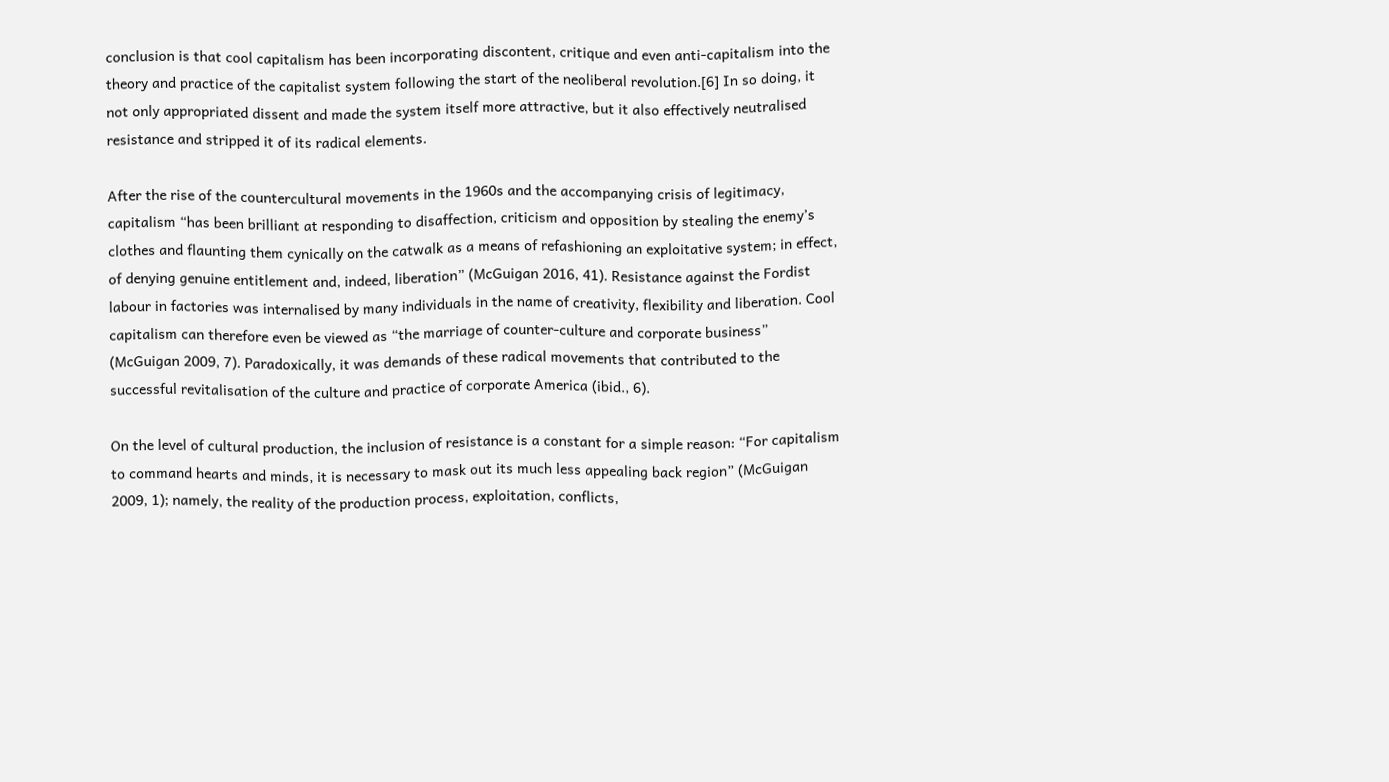conclusion is that cool capitalism has been incorporating discontent, critique and even anti-capitalism into the theory and practice of the capitalist system following the start of the neoliberal revolution.[6] In so doing, it not only appropriated dissent and made the system itself more attractive, but it also effectively neutralised resistance and stripped it of its radical elements.

After the rise of the countercultural movements in the 1960s and the accompanying crisis of legitimacy, capitalism “has been brilliant at responding to disaffection, criticism and opposition by stealing the enemy’s clothes and flaunting them cynically on the catwalk as a means of refashioning an exploitative system; in effect, of denying genuine entitlement and, indeed, liberation” (McGuigan 2016, 41). Resistance against the Fordist labour in factories was internalised by many individuals in the name of creativity, flexibility and liberation. Cool capitalism can therefore even be viewed as “the marriage of counter-culture and corporate business” (McGuigan 2009, 7). Paradoxically, it was demands of these radical movements that contributed to the successful revitalisation of the culture and practice of corporate America (ibid., 6).

On the level of cultural production, the inclusion of resistance is a constant for a simple reason: “For capitalism to command hearts and minds, it is necessary to mask out its much less appealing back region” (McGuigan 2009, 1); namely, the reality of the production process, exploitation, conflicts,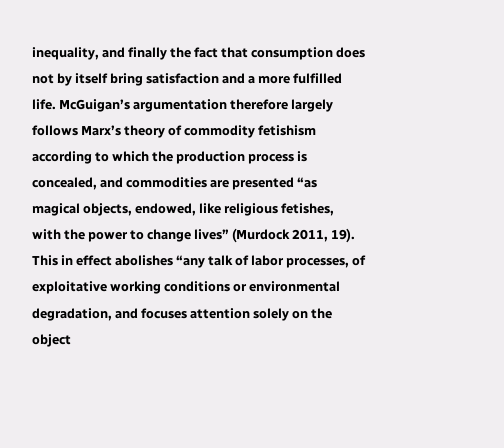inequality, and finally the fact that consumption does not by itself bring satisfaction and a more fulfilled life. McGuigan’s argumentation therefore largely follows Marx’s theory of commodity fetishism according to which the production process is concealed, and commodities are presented “as magical objects, endowed, like religious fetishes, with the power to change lives” (Murdock 2011, 19). This in effect abolishes “any talk of labor processes, of exploitative working conditions or environmental degradation, and focuses attention solely on the object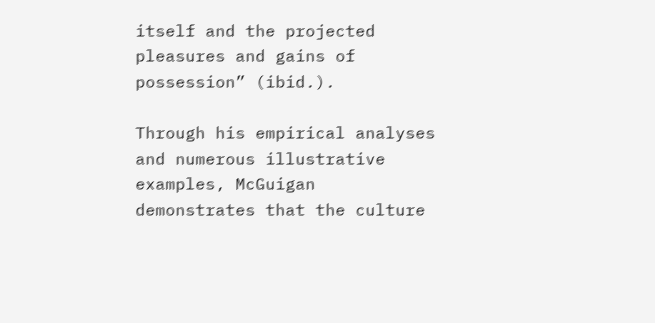itself and the projected pleasures and gains of possession” (ibid.).

Through his empirical analyses and numerous illustrative examples, McGuigan demonstrates that the culture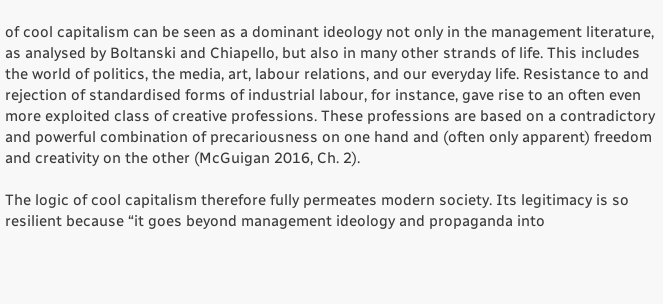of cool capitalism can be seen as a dominant ideology not only in the management literature, as analysed by Boltanski and Chiapello, but also in many other strands of life. This includes the world of politics, the media, art, labour relations, and our everyday life. Resistance to and rejection of standardised forms of industrial labour, for instance, gave rise to an often even more exploited class of creative professions. These professions are based on a contradictory and powerful combination of precariousness on one hand and (often only apparent) freedom and creativity on the other (McGuigan 2016, Ch. 2).

The logic of cool capitalism therefore fully permeates modern society. Its legitimacy is so resilient because “it goes beyond management ideology and propaganda into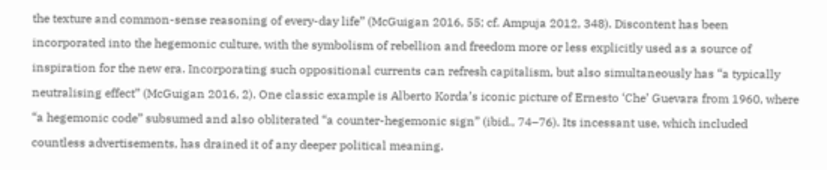the texture and common-sense reasoning of every-day life” (McGuigan 2016, 55; cf. Ampuja 2012, 348). Discontent has been incorporated into the hegemonic culture, with the symbolism of rebellion and freedom more or less explicitly used as a source of inspiration for the new era. Incorporating such oppositional currents can refresh capitalism, but also simultaneously has “a typically neutralising effect” (McGuigan 2016, 2). One classic example is Alberto Korda’s iconic picture of Ernesto ‘Che’ Guevara from 1960, where “a hegemonic code” subsumed and also obliterated “a counter-hegemonic sign” (ibid., 74–76). Its incessant use, which included countless advertisements, has drained it of any deeper political meaning.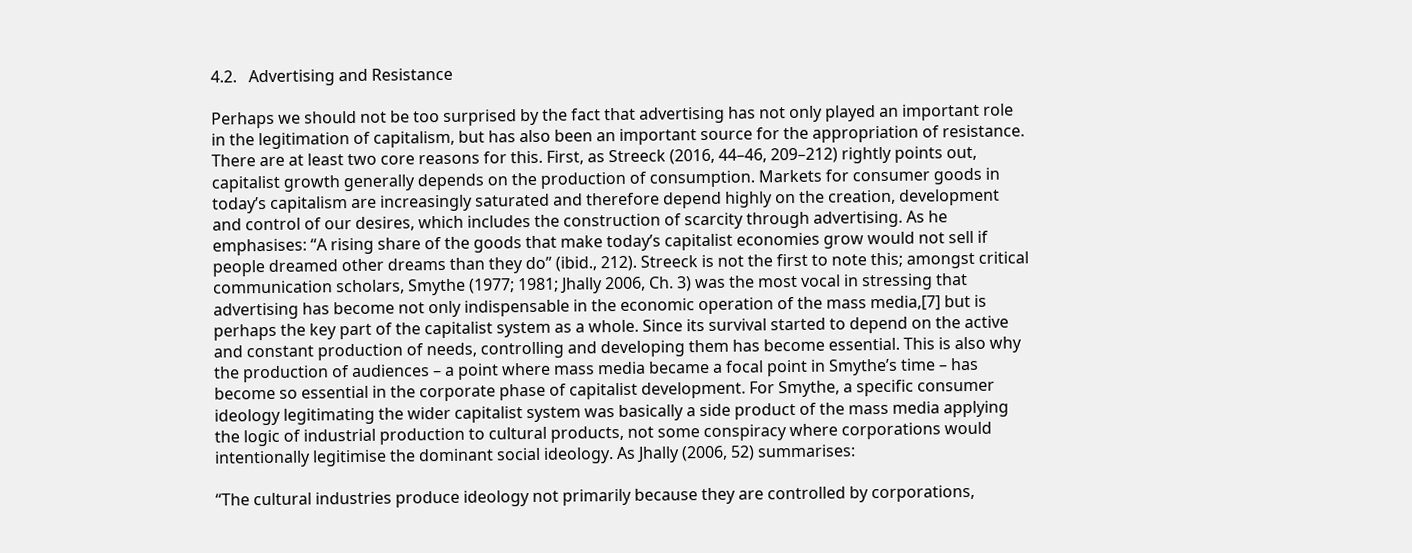4.2.   Advertising and Resistance

Perhaps we should not be too surprised by the fact that advertising has not only played an important role in the legitimation of capitalism, but has also been an important source for the appropriation of resistance. There are at least two core reasons for this. First, as Streeck (2016, 44–46, 209–212) rightly points out, capitalist growth generally depends on the production of consumption. Markets for consumer goods in today’s capitalism are increasingly saturated and therefore depend highly on the creation, development and control of our desires, which includes the construction of scarcity through advertising. As he emphasises: “A rising share of the goods that make today’s capitalist economies grow would not sell if people dreamed other dreams than they do” (ibid., 212). Streeck is not the first to note this; amongst critical communication scholars, Smythe (1977; 1981; Jhally 2006, Ch. 3) was the most vocal in stressing that advertising has become not only indispensable in the economic operation of the mass media,[7] but is perhaps the key part of the capitalist system as a whole. Since its survival started to depend on the active and constant production of needs, controlling and developing them has become essential. This is also why the production of audiences – a point where mass media became a focal point in Smythe’s time – has become so essential in the corporate phase of capitalist development. For Smythe, a specific consumer ideology legitimating the wider capitalist system was basically a side product of the mass media applying the logic of industrial production to cultural products, not some conspiracy where corporations would intentionally legitimise the dominant social ideology. As Jhally (2006, 52) summarises:

“The cultural industries produce ideology not primarily because they are controlled by corporations,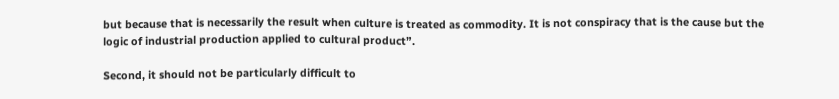but because that is necessarily the result when culture is treated as commodity. It is not conspiracy that is the cause but the logic of industrial production applied to cultural product”.

Second, it should not be particularly difficult to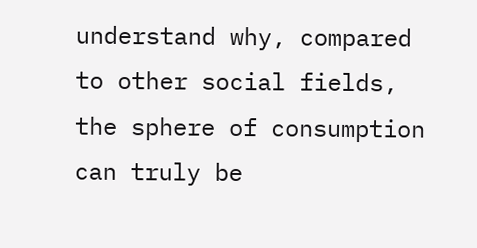understand why, compared to other social fields, the sphere of consumption can truly be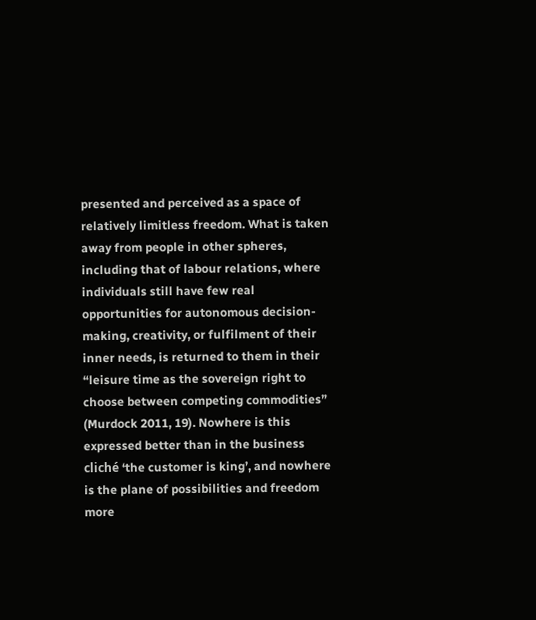presented and perceived as a space of relatively limitless freedom. What is taken away from people in other spheres, including that of labour relations, where individuals still have few real opportunities for autonomous decision-making, creativity, or fulfilment of their inner needs, is returned to them in their “leisure time as the sovereign right to choose between competing commodities” (Murdock 2011, 19). Nowhere is this expressed better than in the business cliché ‘the customer is king’, and nowhere is the plane of possibilities and freedom more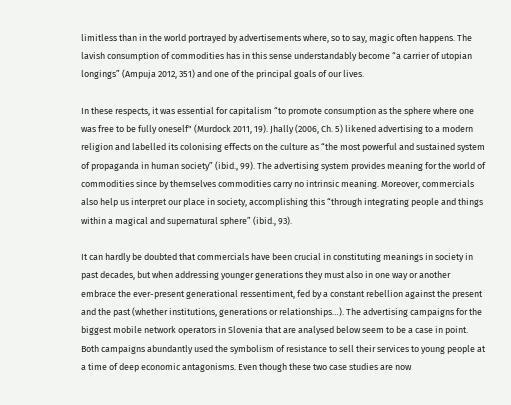limitless than in the world portrayed by advertisements where, so to say, magic often happens. The lavish consumption of commodities has in this sense understandably become “a carrier of utopian longings” (Ampuja 2012, 351) and one of the principal goals of our lives.

In these respects, it was essential for capitalism “to promote consumption as the sphere where one was free to be fully oneself" (Murdock 2011, 19). Jhally (2006, Ch. 5) likened advertising to a modern religion and labelled its colonising effects on the culture as “the most powerful and sustained system of propaganda in human society” (ibid., 99). The advertising system provides meaning for the world of commodities since by themselves commodities carry no intrinsic meaning. Moreover, commercials also help us interpret our place in society, accomplishing this “through integrating people and things within a magical and supernatural sphere” (ibid., 93).

It can hardly be doubted that commercials have been crucial in constituting meanings in society in past decades, but when addressing younger generations they must also in one way or another embrace the ever-present generational ressentiment, fed by a constant rebellion against the present and the past (whether institutions, generations or relationships…). The advertising campaigns for the biggest mobile network operators in Slovenia that are analysed below seem to be a case in point. Both campaigns abundantly used the symbolism of resistance to sell their services to young people at a time of deep economic antagonisms. Even though these two case studies are now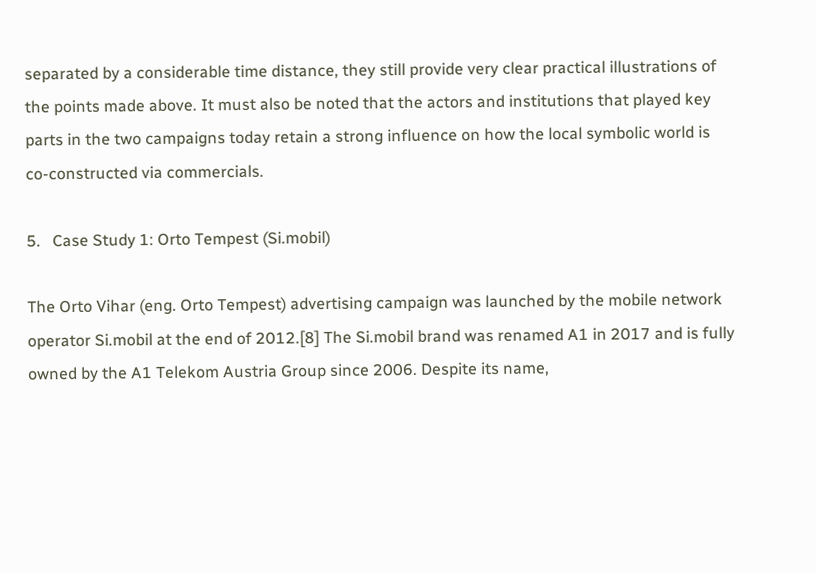separated by a considerable time distance, they still provide very clear practical illustrations of the points made above. It must also be noted that the actors and institutions that played key parts in the two campaigns today retain a strong influence on how the local symbolic world is co-constructed via commercials.

5.   Case Study 1: Orto Tempest (Si.mobil)

The Orto Vihar (eng. Orto Tempest) advertising campaign was launched by the mobile network operator Si.mobil at the end of 2012.[8] The Si.mobil brand was renamed A1 in 2017 and is fully owned by the A1 Telekom Austria Group since 2006. Despite its name,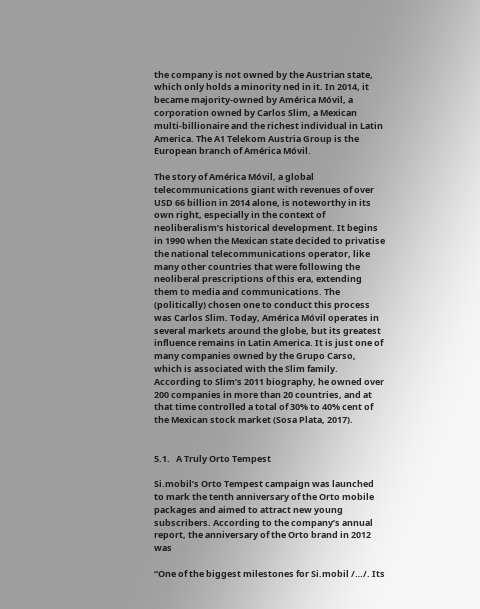the company is not owned by the Austrian state, which only holds a minority ned in it. In 2014, it became majority-owned by América Móvil, a corporation owned by Carlos Slim, a Mexican multi-billionaire and the richest individual in Latin America. The A1 Telekom Austria Group is the European branch of América Móvil.

The story of América Móvil, a global telecommunications giant with revenues of over USD 66 billion in 2014 alone, is noteworthy in its own right, especially in the context of neoliberalism’s historical development. It begins in 1990 when the Mexican state decided to privatise the national telecommunications operator, like many other countries that were following the neoliberal prescriptions of this era, extending them to media and communications. The (politically) chosen one to conduct this process was Carlos Slim. Today, América Móvil operates in several markets around the globe, but its greatest influence remains in Latin America. It is just one of many companies owned by the Grupo Carso, which is associated with the Slim family. According to Slim’s 2011 biography, he owned over 200 companies in more than 20 countries, and at that time controlled a total of 30% to 40% cent of the Mexican stock market (Sosa Plata, 2017).


5.1.   A Truly Orto Tempest

Si.mobil’s Orto Tempest campaign was launched to mark the tenth anniversary of the Orto mobile packages and aimed to attract new young subscribers. According to the company’s annual report, the anniversary of the Orto brand in 2012 was

“One of the biggest milestones for Si.mobil /…/. Its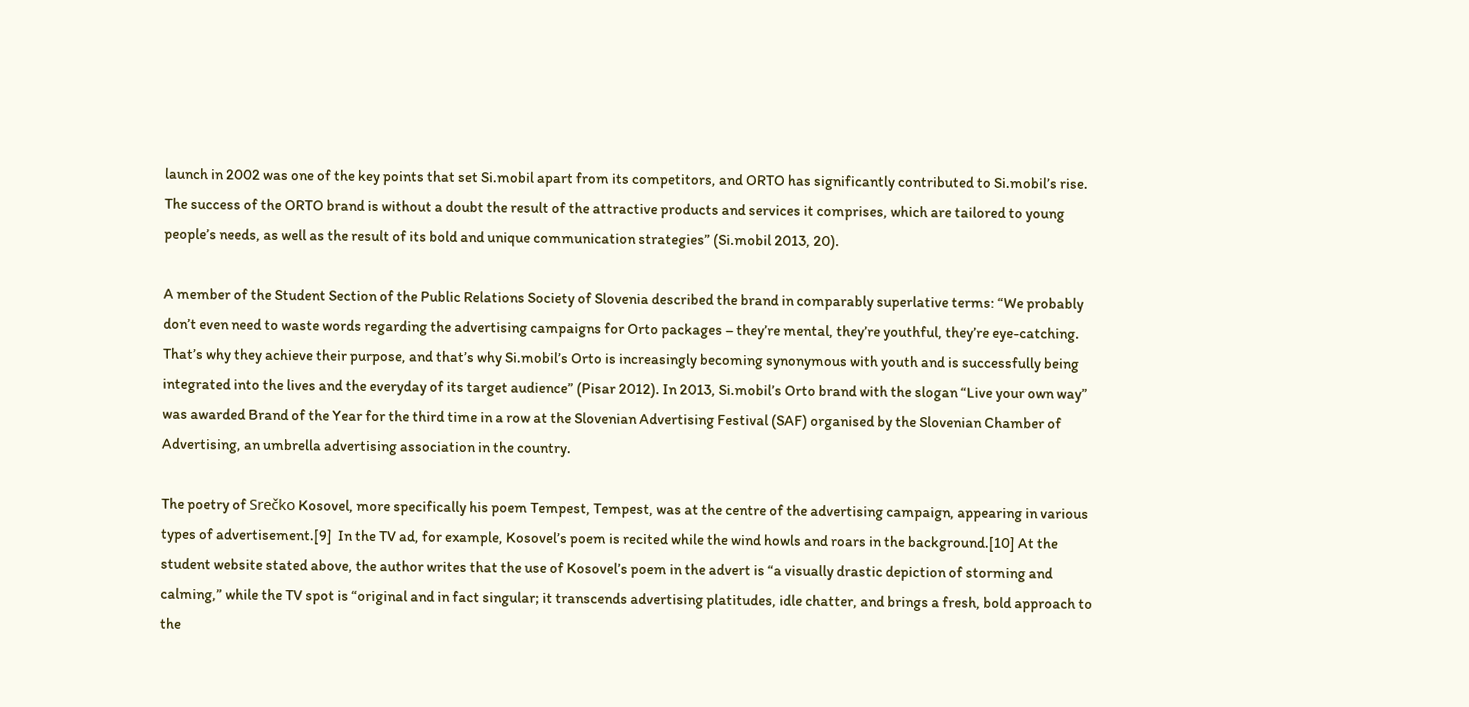launch in 2002 was one of the key points that set Si.mobil apart from its competitors, and ORTO has significantly contributed to Si.mobil’s rise. The success of the ORTO brand is without a doubt the result of the attractive products and services it comprises, which are tailored to young people’s needs, as well as the result of its bold and unique communication strategies” (Si.mobil 2013, 20).

A member of the Student Section of the Public Relations Society of Slovenia described the brand in comparably superlative terms: “We probably don’t even need to waste words regarding the advertising campaigns for Orto packages – they’re mental, they’re youthful, they’re eye-catching. That’s why they achieve their purpose, and that’s why Si.mobil’s Orto is increasingly becoming synonymous with youth and is successfully being integrated into the lives and the everyday of its target audience” (Pisar 2012). In 2013, Si.mobil’s Orto brand with the slogan “Live your own way” was awarded Brand of the Year for the third time in a row at the Slovenian Advertising Festival (SAF) organised by the Slovenian Chamber of Advertising, an umbrella advertising association in the country.

The poetry of Srečko Kosovel, more specifically his poem Tempest, Tempest, was at the centre of the advertising campaign, appearing in various types of advertisement.[9]  In the TV ad, for example, Kosovel’s poem is recited while the wind howls and roars in the background.[10] At the student website stated above, the author writes that the use of Kosovel’s poem in the advert is “a visually drastic depiction of storming and calming,” while the TV spot is “original and in fact singular; it transcends advertising platitudes, idle chatter, and brings a fresh, bold approach to the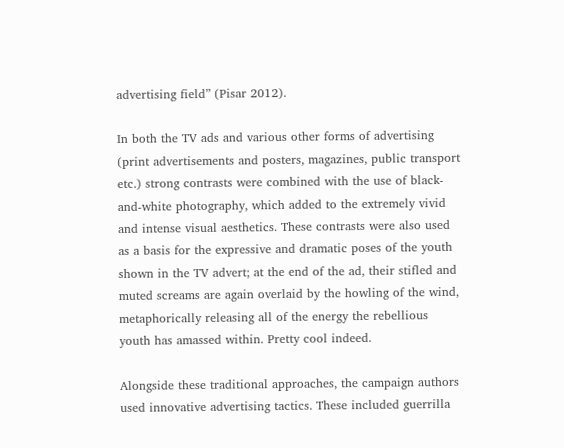advertising field” (Pisar 2012).

In both the TV ads and various other forms of advertising (print advertisements and posters, magazines, public transport etc.) strong contrasts were combined with the use of black-and-white photography, which added to the extremely vivid and intense visual aesthetics. These contrasts were also used as a basis for the expressive and dramatic poses of the youth shown in the TV advert; at the end of the ad, their stifled and muted screams are again overlaid by the howling of the wind, metaphorically releasing all of the energy the rebellious youth has amassed within. Pretty cool indeed.

Alongside these traditional approaches, the campaign authors used innovative advertising tactics. These included guerrilla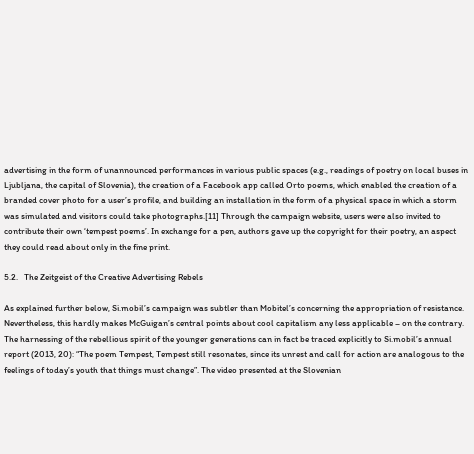advertising in the form of unannounced performances in various public spaces (e.g., readings of poetry on local buses in Ljubljana, the capital of Slovenia), the creation of a Facebook app called Orto poems, which enabled the creation of a branded cover photo for a user’s profile, and building an installation in the form of a physical space in which a storm was simulated and visitors could take photographs.[11] Through the campaign website, users were also invited to contribute their own ‘tempest poems’. In exchange for a pen, authors gave up the copyright for their poetry, an aspect they could read about only in the fine print.

5.2.   The Zeitgeist of the Creative Advertising Rebels

As explained further below, Si.mobil’s campaign was subtler than Mobitel’s concerning the appropriation of resistance. Nevertheless, this hardly makes McGuigan’s central points about cool capitalism any less applicable – on the contrary. The harnessing of the rebellious spirit of the younger generations can in fact be traced explicitly to Si.mobil’s annual report (2013, 20): “The poem Tempest, Tempest still resonates, since its unrest and call for action are analogous to the feelings of today’s youth that things must change”. The video presented at the Slovenian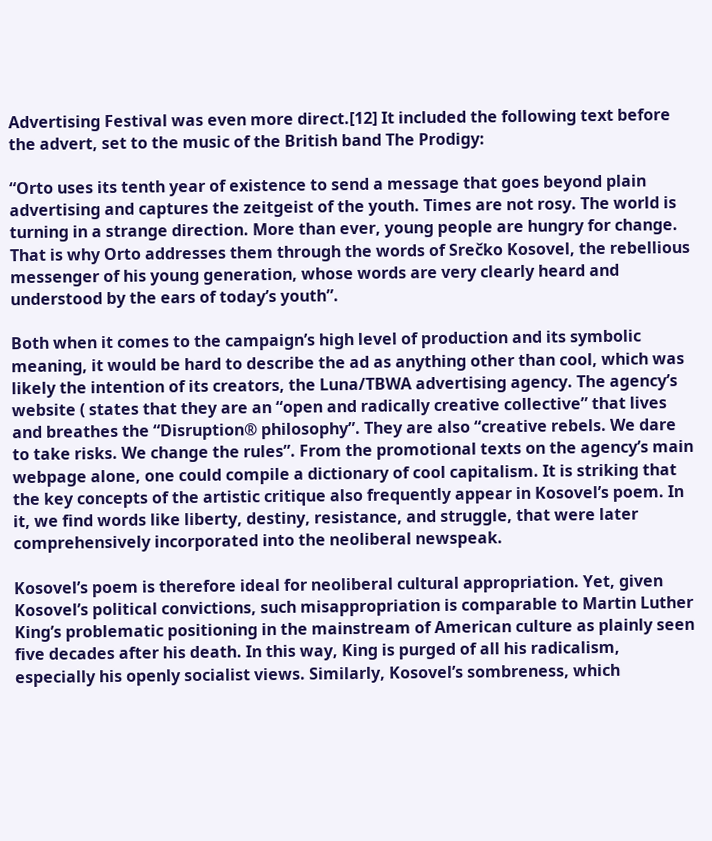Advertising Festival was even more direct.[12] It included the following text before the advert, set to the music of the British band The Prodigy:

“Orto uses its tenth year of existence to send a message that goes beyond plain advertising and captures the zeitgeist of the youth. Times are not rosy. The world is turning in a strange direction. More than ever, young people are hungry for change. That is why Orto addresses them through the words of Srečko Kosovel, the rebellious messenger of his young generation, whose words are very clearly heard and understood by the ears of today’s youth”.

Both when it comes to the campaign’s high level of production and its symbolic meaning, it would be hard to describe the ad as anything other than cool, which was likely the intention of its creators, the Luna/TBWA advertising agency. The agency’s website ( states that they are an “open and radically creative collective” that lives and breathes the “Disruption® philosophy”. They are also “creative rebels. We dare to take risks. We change the rules”. From the promotional texts on the agency’s main webpage alone, one could compile a dictionary of cool capitalism. It is striking that the key concepts of the artistic critique also frequently appear in Kosovel’s poem. In it, we find words like liberty, destiny, resistance, and struggle, that were later comprehensively incorporated into the neoliberal newspeak.

Kosovel’s poem is therefore ideal for neoliberal cultural appropriation. Yet, given Kosovel’s political convictions, such misappropriation is comparable to Martin Luther King’s problematic positioning in the mainstream of American culture as plainly seen five decades after his death. In this way, King is purged of all his radicalism, especially his openly socialist views. Similarly, Kosovel’s sombreness, which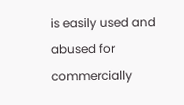is easily used and abused for commercially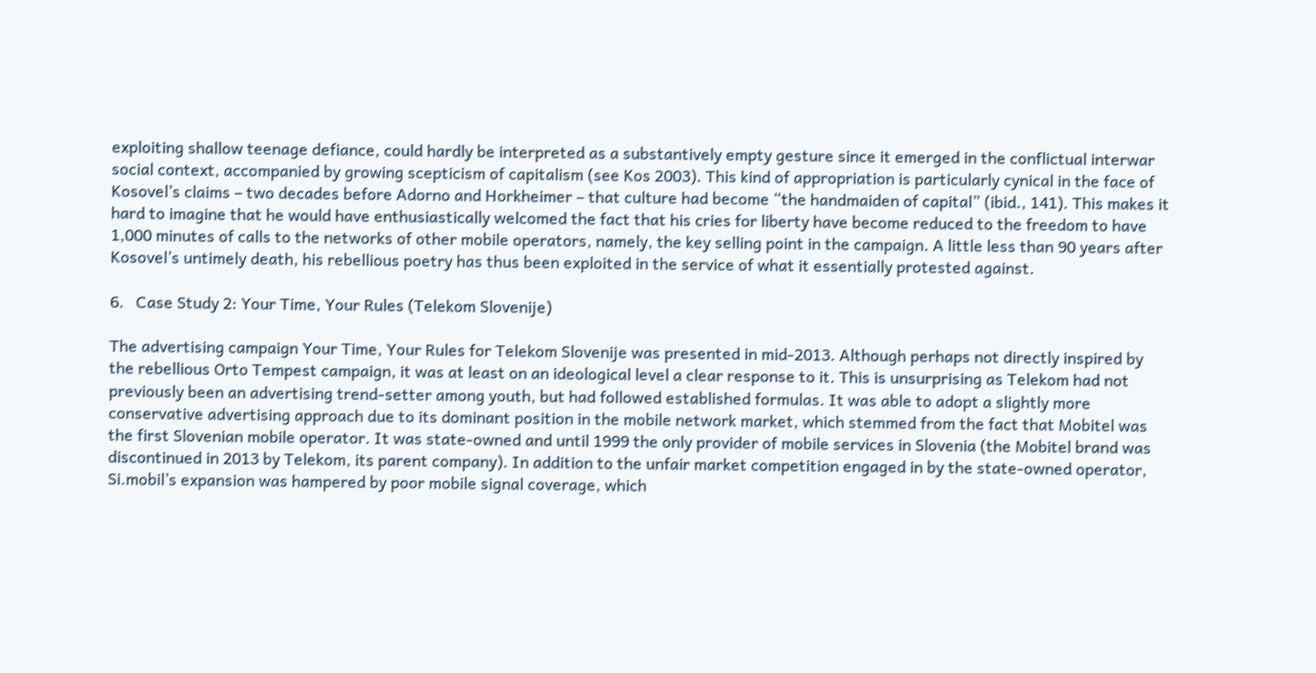exploiting shallow teenage defiance, could hardly be interpreted as a substantively empty gesture since it emerged in the conflictual interwar social context, accompanied by growing scepticism of capitalism (see Kos 2003). This kind of appropriation is particularly cynical in the face of Kosovel’s claims – two decades before Adorno and Horkheimer – that culture had become “the handmaiden of capital” (ibid., 141). This makes it hard to imagine that he would have enthusiastically welcomed the fact that his cries for liberty have become reduced to the freedom to have 1,000 minutes of calls to the networks of other mobile operators, namely, the key selling point in the campaign. A little less than 90 years after Kosovel’s untimely death, his rebellious poetry has thus been exploited in the service of what it essentially protested against.

6.   Case Study 2: Your Time, Your Rules (Telekom Slovenije)

The advertising campaign Your Time, Your Rules for Telekom Slovenije was presented in mid-2013. Although perhaps not directly inspired by the rebellious Orto Tempest campaign, it was at least on an ideological level a clear response to it. This is unsurprising as Telekom had not previously been an advertising trend-setter among youth, but had followed established formulas. It was able to adopt a slightly more conservative advertising approach due to its dominant position in the mobile network market, which stemmed from the fact that Mobitel was the first Slovenian mobile operator. It was state-owned and until 1999 the only provider of mobile services in Slovenia (the Mobitel brand was discontinued in 2013 by Telekom, its parent company). In addition to the unfair market competition engaged in by the state-owned operator, Si.mobil’s expansion was hampered by poor mobile signal coverage, which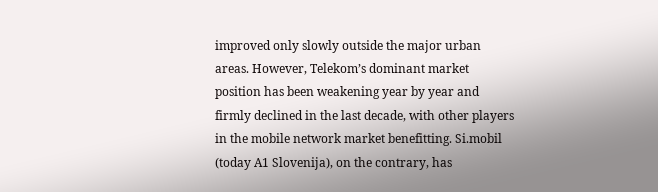improved only slowly outside the major urban areas. However, Telekom’s dominant market position has been weakening year by year and firmly declined in the last decade, with other players in the mobile network market benefitting. Si.mobil (today A1 Slovenija), on the contrary, has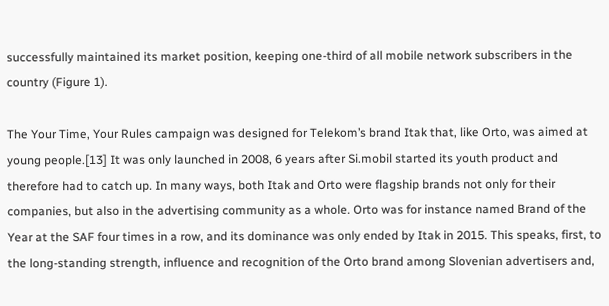successfully maintained its market position, keeping one-third of all mobile network subscribers in the country (Figure 1).

The Your Time, Your Rules campaign was designed for Telekom’s brand Itak that, like Orto, was aimed at young people.[13] It was only launched in 2008, 6 years after Si.mobil started its youth product and therefore had to catch up. In many ways, both Itak and Orto were flagship brands not only for their companies, but also in the advertising community as a whole. Orto was for instance named Brand of the Year at the SAF four times in a row, and its dominance was only ended by Itak in 2015. This speaks, first, to the long-standing strength, influence and recognition of the Orto brand among Slovenian advertisers and,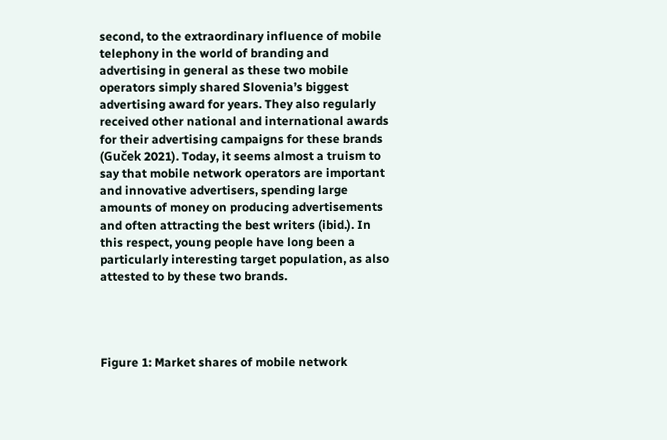second, to the extraordinary influence of mobile telephony in the world of branding and advertising in general as these two mobile operators simply shared Slovenia’s biggest advertising award for years. They also regularly received other national and international awards for their advertising campaigns for these brands (Guček 2021). Today, it seems almost a truism to say that mobile network operators are important and innovative advertisers, spending large amounts of money on producing advertisements and often attracting the best writers (ibid.). In this respect, young people have long been a particularly interesting target population, as also attested to by these two brands.




Figure 1: Market shares of mobile network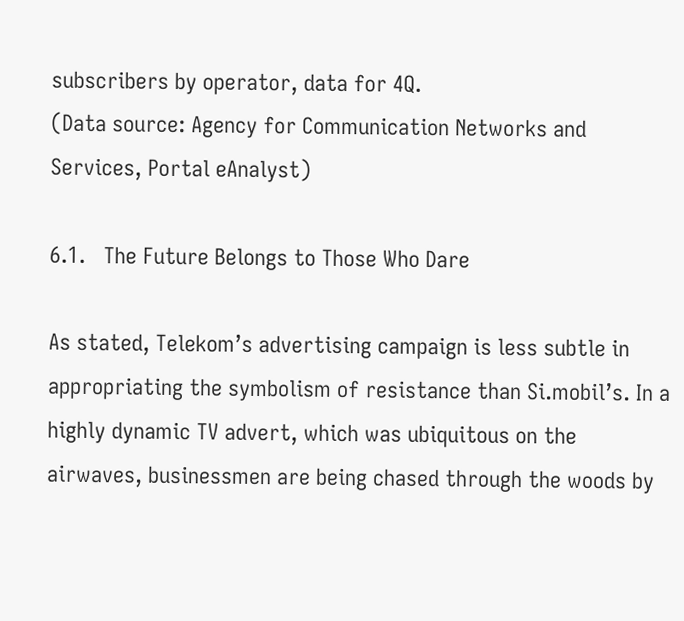subscribers by operator, data for 4Q.
(Data source: Agency for Communication Networks and Services, Portal eAnalyst)

6.1.   The Future Belongs to Those Who Dare

As stated, Telekom’s advertising campaign is less subtle in appropriating the symbolism of resistance than Si.mobil’s. In a highly dynamic TV advert, which was ubiquitous on the airwaves, businessmen are being chased through the woods by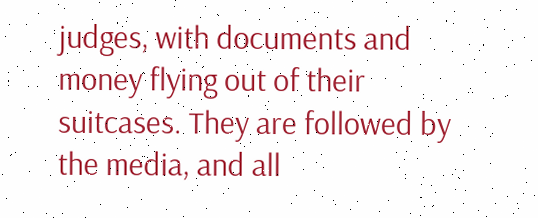judges, with documents and money flying out of their suitcases. They are followed by the media, and all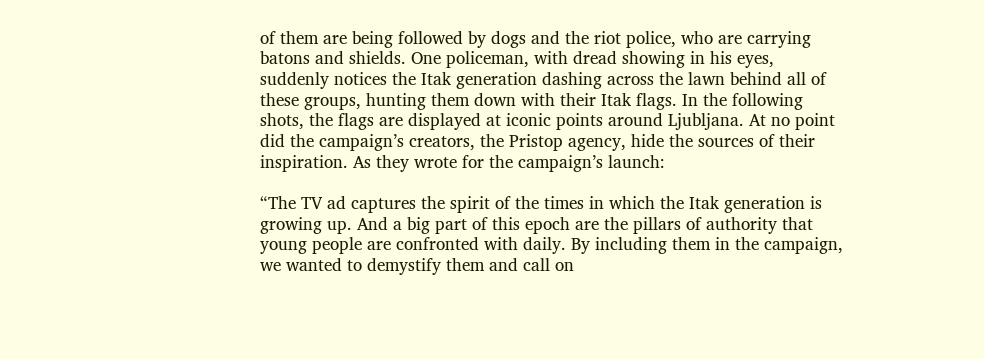of them are being followed by dogs and the riot police, who are carrying batons and shields. One policeman, with dread showing in his eyes, suddenly notices the Itak generation dashing across the lawn behind all of these groups, hunting them down with their Itak flags. In the following shots, the flags are displayed at iconic points around Ljubljana. At no point did the campaign’s creators, the Pristop agency, hide the sources of their inspiration. As they wrote for the campaign’s launch:

“The TV ad captures the spirit of the times in which the Itak generation is growing up. And a big part of this epoch are the pillars of authority that young people are confronted with daily. By including them in the campaign, we wanted to demystify them and call on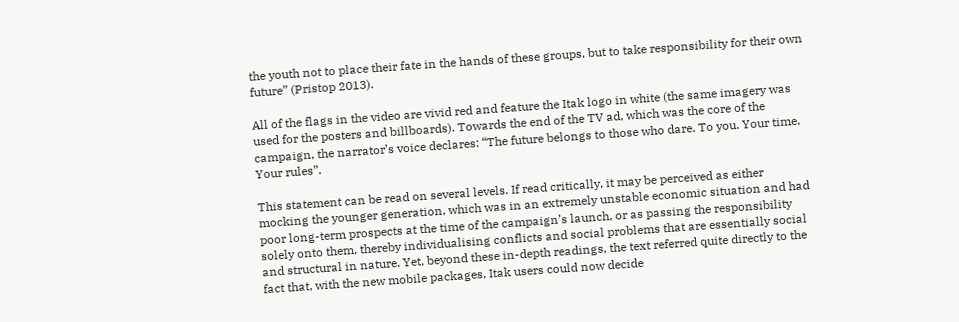the youth not to place their fate in the hands of these groups, but to take responsibility for their own future” (Pristop 2013).

All of the flags in the video are vivid red and feature the Itak logo in white (the same imagery was used for the posters and billboards). Towards the end of the TV ad, which was the core of the campaign, the narrator’s voice declares: “The future belongs to those who dare. To you. Your time. Your rules”.

This statement can be read on several levels. If read critically, it may be perceived as either mocking the younger generation, which was in an extremely unstable economic situation and had poor long-term prospects at the time of the campaign’s launch, or as passing the responsibility solely onto them, thereby individualising conflicts and social problems that are essentially social and structural in nature. Yet, beyond these in-depth readings, the text referred quite directly to the fact that, with the new mobile packages, Itak users could now decide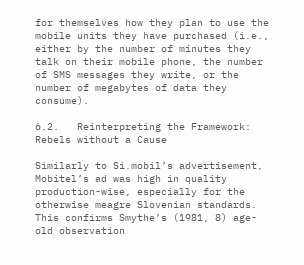for themselves how they plan to use the mobile units they have purchased (i.e., either by the number of minutes they talk on their mobile phone, the number of SMS messages they write, or the number of megabytes of data they consume).

6.2.   Reinterpreting the Framework: Rebels without a Cause

Similarly to Si.mobil’s advertisement, Mobitel’s ad was high in quality production-wise, especially for the otherwise meagre Slovenian standards. This confirms Smythe’s (1981, 8) age-old observation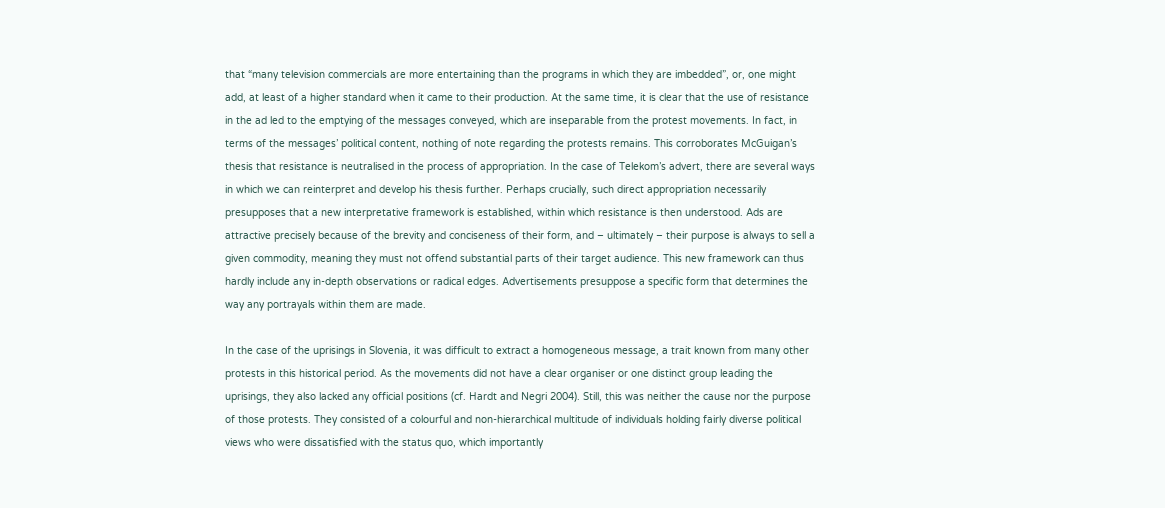that “many television commercials are more entertaining than the programs in which they are imbedded”, or, one might add, at least of a higher standard when it came to their production. At the same time, it is clear that the use of resistance in the ad led to the emptying of the messages conveyed, which are inseparable from the protest movements. In fact, in terms of the messages’ political content, nothing of note regarding the protests remains. This corroborates McGuigan’s thesis that resistance is neutralised in the process of appropriation. In the case of Telekom’s advert, there are several ways in which we can reinterpret and develop his thesis further. Perhaps crucially, such direct appropriation necessarily presupposes that a new interpretative framework is established, within which resistance is then understood. Ads are attractive precisely because of the brevity and conciseness of their form, and – ultimately – their purpose is always to sell a given commodity, meaning they must not offend substantial parts of their target audience. This new framework can thus hardly include any in-depth observations or radical edges. Advertisements presuppose a specific form that determines the way any portrayals within them are made.

In the case of the uprisings in Slovenia, it was difficult to extract a homogeneous message, a trait known from many other protests in this historical period. As the movements did not have a clear organiser or one distinct group leading the uprisings, they also lacked any official positions (cf. Hardt and Negri 2004). Still, this was neither the cause nor the purpose of those protests. They consisted of a colourful and non-hierarchical multitude of individuals holding fairly diverse political views who were dissatisfied with the status quo, which importantly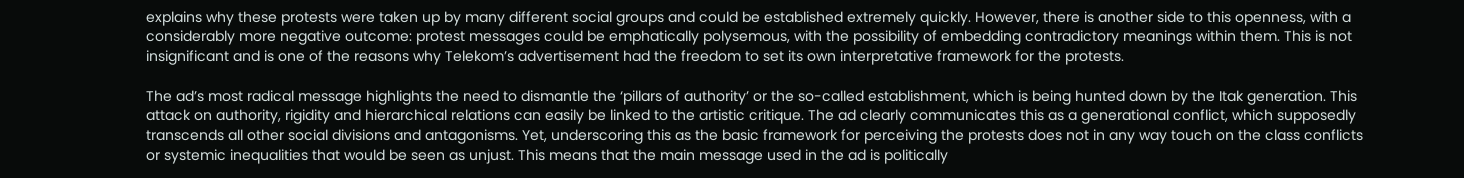explains why these protests were taken up by many different social groups and could be established extremely quickly. However, there is another side to this openness, with a considerably more negative outcome: protest messages could be emphatically polysemous, with the possibility of embedding contradictory meanings within them. This is not insignificant and is one of the reasons why Telekom’s advertisement had the freedom to set its own interpretative framework for the protests.

The ad’s most radical message highlights the need to dismantle the ‘pillars of authority’ or the so-called establishment, which is being hunted down by the Itak generation. This attack on authority, rigidity and hierarchical relations can easily be linked to the artistic critique. The ad clearly communicates this as a generational conflict, which supposedly transcends all other social divisions and antagonisms. Yet, underscoring this as the basic framework for perceiving the protests does not in any way touch on the class conflicts or systemic inequalities that would be seen as unjust. This means that the main message used in the ad is politically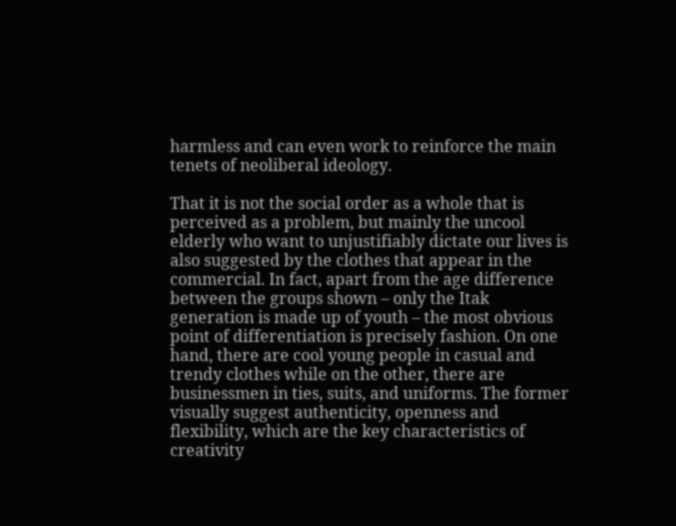harmless and can even work to reinforce the main tenets of neoliberal ideology.

That it is not the social order as a whole that is perceived as a problem, but mainly the uncool elderly who want to unjustifiably dictate our lives is also suggested by the clothes that appear in the commercial. In fact, apart from the age difference between the groups shown – only the Itak generation is made up of youth – the most obvious point of differentiation is precisely fashion. On one hand, there are cool young people in casual and trendy clothes while on the other, there are businessmen in ties, suits, and uniforms. The former visually suggest authenticity, openness and flexibility, which are the key characteristics of creativity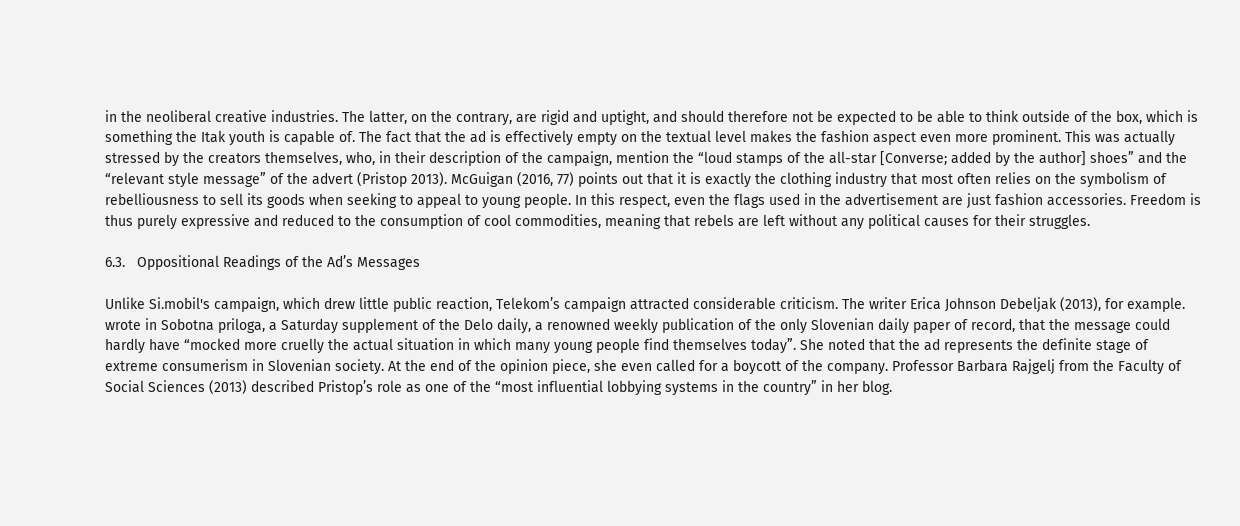in the neoliberal creative industries. The latter, on the contrary, are rigid and uptight, and should therefore not be expected to be able to think outside of the box, which is something the Itak youth is capable of. The fact that the ad is effectively empty on the textual level makes the fashion aspect even more prominent. This was actually stressed by the creators themselves, who, in their description of the campaign, mention the “loud stamps of the all-star [Converse; added by the author] shoes” and the “relevant style message” of the advert (Pristop 2013). McGuigan (2016, 77) points out that it is exactly the clothing industry that most often relies on the symbolism of rebelliousness to sell its goods when seeking to appeal to young people. In this respect, even the flags used in the advertisement are just fashion accessories. Freedom is thus purely expressive and reduced to the consumption of cool commodities, meaning that rebels are left without any political causes for their struggles.

6.3.   Oppositional Readings of the Ad’s Messages

Unlike Si.mobil's campaign, which drew little public reaction, Telekom’s campaign attracted considerable criticism. The writer Erica Johnson Debeljak (2013), for example. wrote in Sobotna priloga, a Saturday supplement of the Delo daily, a renowned weekly publication of the only Slovenian daily paper of record, that the message could hardly have “mocked more cruelly the actual situation in which many young people find themselves today”. She noted that the ad represents the definite stage of extreme consumerism in Slovenian society. At the end of the opinion piece, she even called for a boycott of the company. Professor Barbara Rajgelj from the Faculty of Social Sciences (2013) described Pristop’s role as one of the “most influential lobbying systems in the country” in her blog.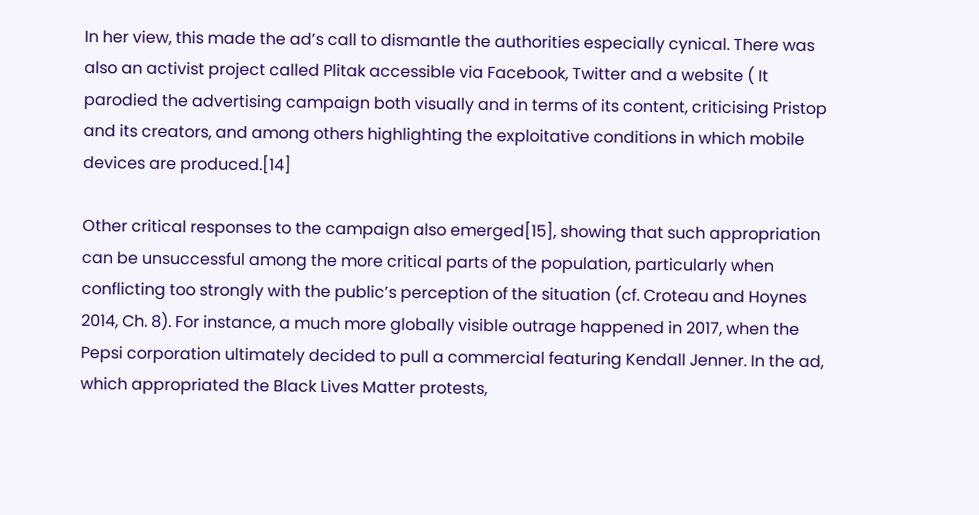In her view, this made the ad’s call to dismantle the authorities especially cynical. There was also an activist project called Plitak accessible via Facebook, Twitter and a website ( It parodied the advertising campaign both visually and in terms of its content, criticising Pristop and its creators, and among others highlighting the exploitative conditions in which mobile devices are produced.[14]

Other critical responses to the campaign also emerged[15], showing that such appropriation can be unsuccessful among the more critical parts of the population, particularly when conflicting too strongly with the public’s perception of the situation (cf. Croteau and Hoynes 2014, Ch. 8). For instance, a much more globally visible outrage happened in 2017, when the Pepsi corporation ultimately decided to pull a commercial featuring Kendall Jenner. In the ad, which appropriated the Black Lives Matter protests,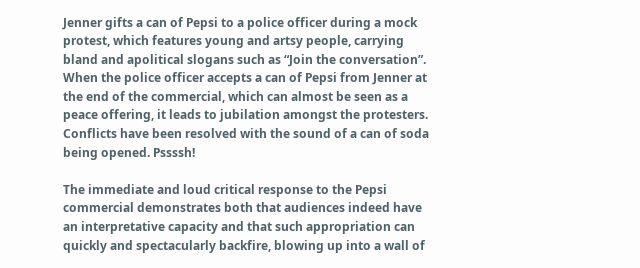Jenner gifts a can of Pepsi to a police officer during a mock protest, which features young and artsy people, carrying bland and apolitical slogans such as “Join the conversation”. When the police officer accepts a can of Pepsi from Jenner at the end of the commercial, which can almost be seen as a peace offering, it leads to jubilation amongst the protesters. Conflicts have been resolved with the sound of a can of soda being opened. Pssssh!

The immediate and loud critical response to the Pepsi commercial demonstrates both that audiences indeed have an interpretative capacity and that such appropriation can quickly and spectacularly backfire, blowing up into a wall of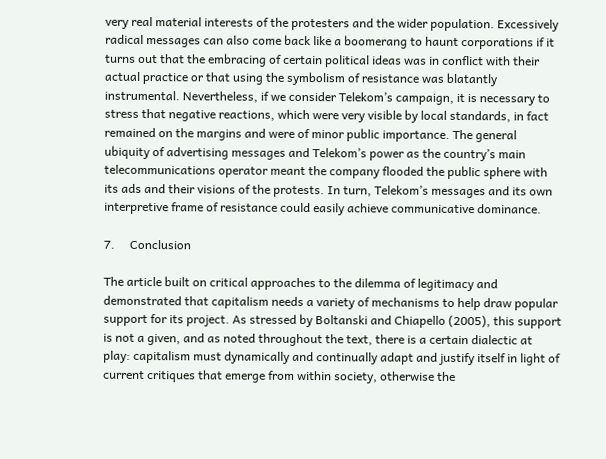very real material interests of the protesters and the wider population. Excessively radical messages can also come back like a boomerang to haunt corporations if it turns out that the embracing of certain political ideas was in conflict with their actual practice or that using the symbolism of resistance was blatantly instrumental. Nevertheless, if we consider Telekom’s campaign, it is necessary to stress that negative reactions, which were very visible by local standards, in fact remained on the margins and were of minor public importance. The general ubiquity of advertising messages and Telekom’s power as the country’s main telecommunications operator meant the company flooded the public sphere with its ads and their visions of the protests. In turn, Telekom’s messages and its own interpretive frame of resistance could easily achieve communicative dominance.

7.     Conclusion

The article built on critical approaches to the dilemma of legitimacy and demonstrated that capitalism needs a variety of mechanisms to help draw popular support for its project. As stressed by Boltanski and Chiapello (2005), this support is not a given, and as noted throughout the text, there is a certain dialectic at play: capitalism must dynamically and continually adapt and justify itself in light of current critiques that emerge from within society, otherwise the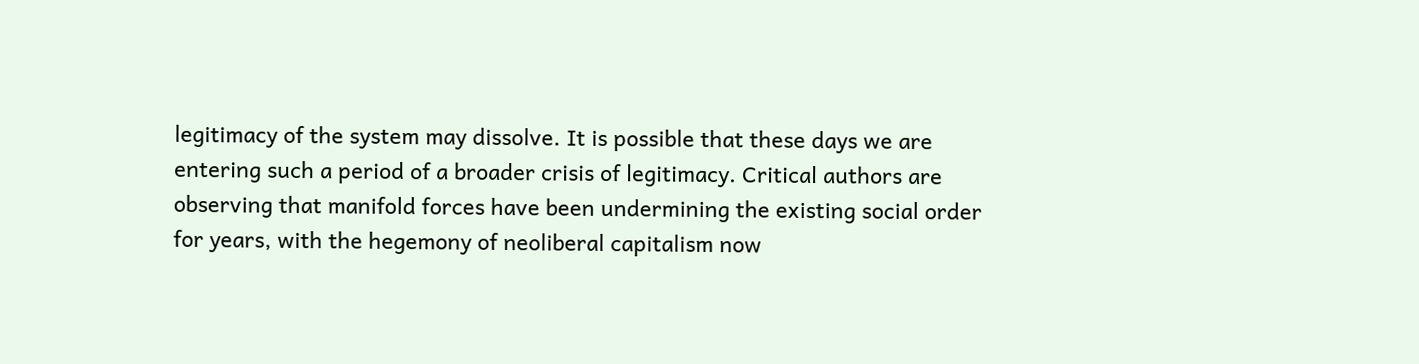legitimacy of the system may dissolve. It is possible that these days we are entering such a period of a broader crisis of legitimacy. Critical authors are observing that manifold forces have been undermining the existing social order for years, with the hegemony of neoliberal capitalism now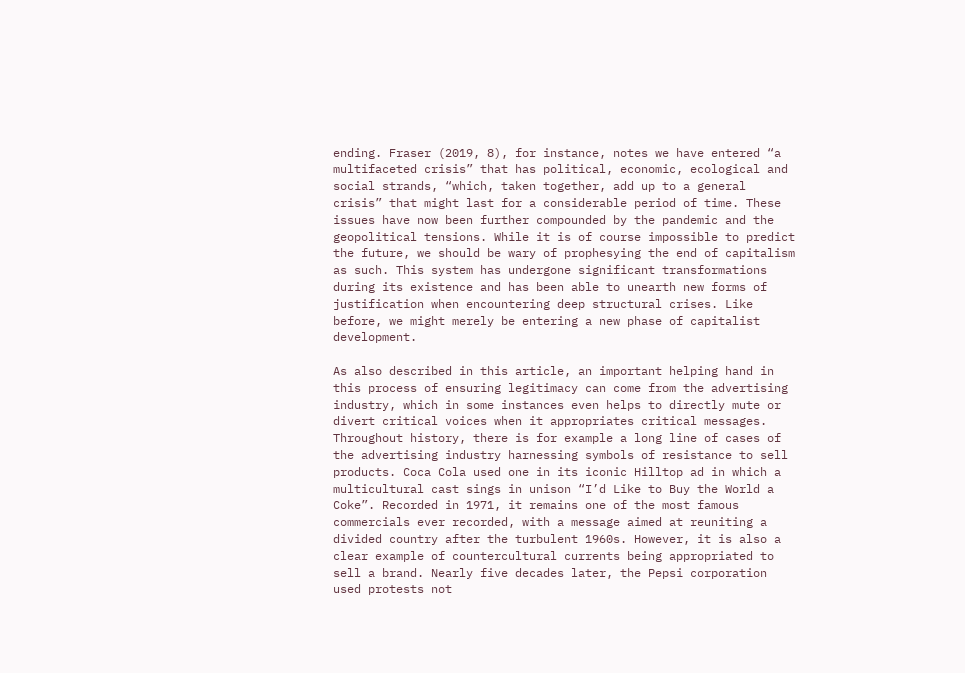ending. Fraser (2019, 8), for instance, notes we have entered “a multifaceted crisis” that has political, economic, ecological and social strands, “which, taken together, add up to a general crisis” that might last for a considerable period of time. These issues have now been further compounded by the pandemic and the geopolitical tensions. While it is of course impossible to predict the future, we should be wary of prophesying the end of capitalism as such. This system has undergone significant transformations during its existence and has been able to unearth new forms of justification when encountering deep structural crises. Like before, we might merely be entering a new phase of capitalist development.

As also described in this article, an important helping hand in this process of ensuring legitimacy can come from the advertising industry, which in some instances even helps to directly mute or divert critical voices when it appropriates critical messages. Throughout history, there is for example a long line of cases of the advertising industry harnessing symbols of resistance to sell products. Coca Cola used one in its iconic Hilltop ad in which a multicultural cast sings in unison “I’d Like to Buy the World a Coke”. Recorded in 1971, it remains one of the most famous commercials ever recorded, with a message aimed at reuniting a divided country after the turbulent 1960s. However, it is also a clear example of countercultural currents being appropriated to sell a brand. Nearly five decades later, the Pepsi corporation used protests not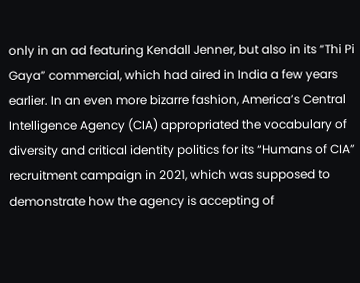only in an ad featuring Kendall Jenner, but also in its “Thi Pi Gaya” commercial, which had aired in India a few years earlier. In an even more bizarre fashion, America’s Central Intelligence Agency (CIA) appropriated the vocabulary of diversity and critical identity politics for its “Humans of CIA” recruitment campaign in 2021, which was supposed to demonstrate how the agency is accepting of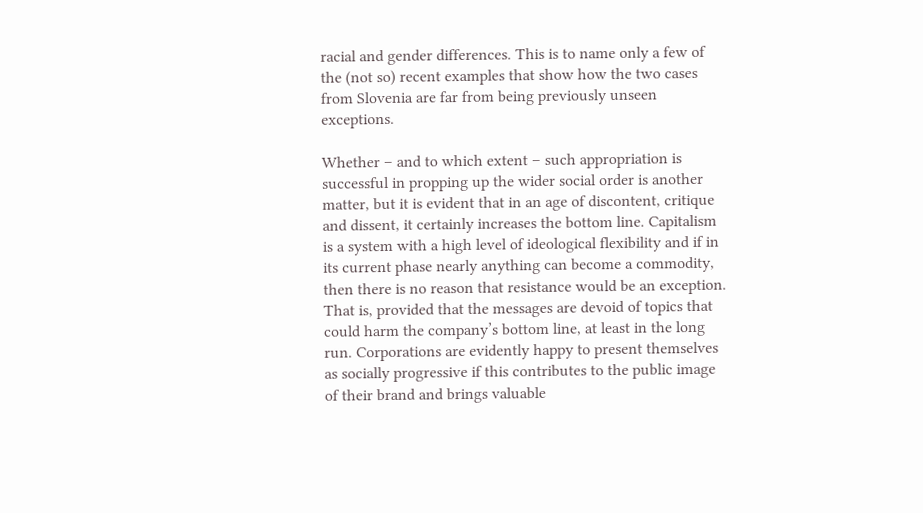racial and gender differences. This is to name only a few of the (not so) recent examples that show how the two cases from Slovenia are far from being previously unseen exceptions.

Whether – and to which extent – such appropriation is successful in propping up the wider social order is another matter, but it is evident that in an age of discontent, critique and dissent, it certainly increases the bottom line. Capitalism is a system with a high level of ideological flexibility and if in its current phase nearly anything can become a commodity, then there is no reason that resistance would be an exception. That is, provided that the messages are devoid of topics that could harm the company’s bottom line, at least in the long run. Corporations are evidently happy to present themselves as socially progressive if this contributes to the public image of their brand and brings valuable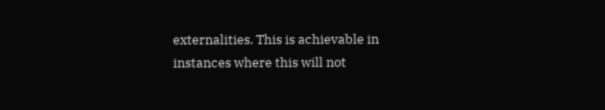externalities. This is achievable in instances where this will not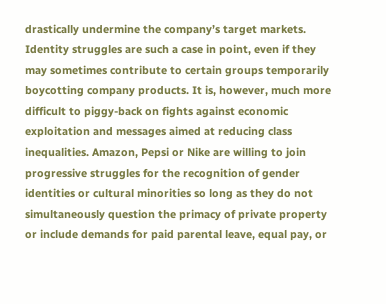drastically undermine the company’s target markets. Identity struggles are such a case in point, even if they may sometimes contribute to certain groups temporarily boycotting company products. It is, however, much more difficult to piggy-back on fights against economic exploitation and messages aimed at reducing class inequalities. Amazon, Pepsi or Nike are willing to join progressive struggles for the recognition of gender identities or cultural minorities so long as they do not simultaneously question the primacy of private property or include demands for paid parental leave, equal pay, or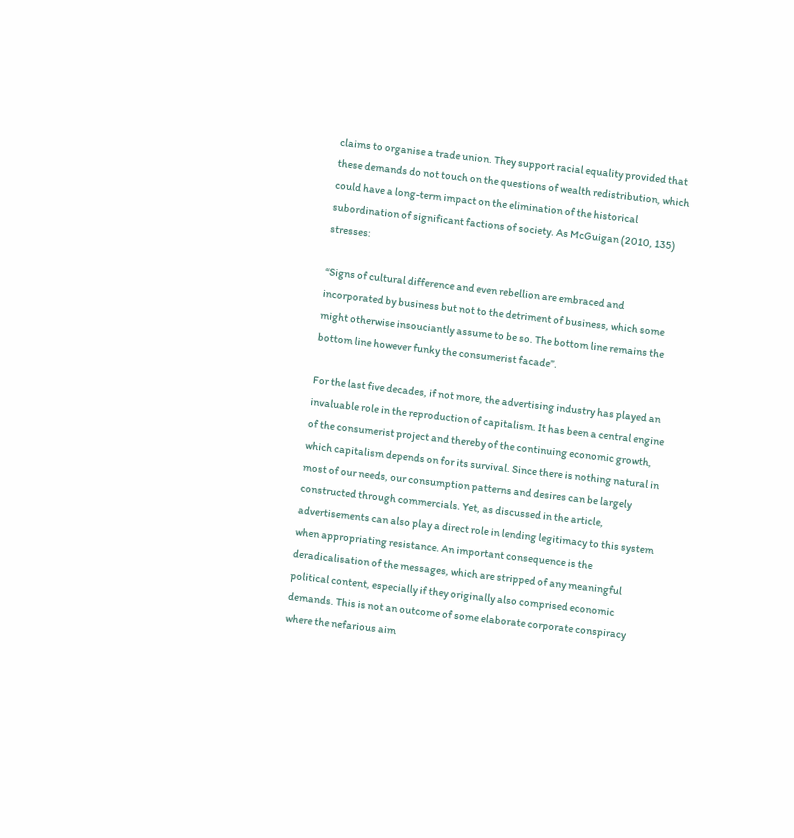claims to organise a trade union. They support racial equality provided that these demands do not touch on the questions of wealth redistribution, which could have a long-term impact on the elimination of the historical subordination of significant factions of society. As McGuigan (2010, 135) stresses:

“Signs of cultural difference and even rebellion are embraced and incorporated by business but not to the detriment of business, which some might otherwise insouciantly assume to be so. The bottom line remains the bottom line however funky the consumerist facade”.

For the last five decades, if not more, the advertising industry has played an invaluable role in the reproduction of capitalism. It has been a central engine of the consumerist project and thereby of the continuing economic growth, which capitalism depends on for its survival. Since there is nothing natural in most of our needs, our consumption patterns and desires can be largely constructed through commercials. Yet, as discussed in the article, advertisements can also play a direct role in lending legitimacy to this system when appropriating resistance. An important consequence is the deradicalisation of the messages, which are stripped of any meaningful political content, especially if they originally also comprised economic demands. This is not an outcome of some elaborate corporate conspiracy where the nefarious aim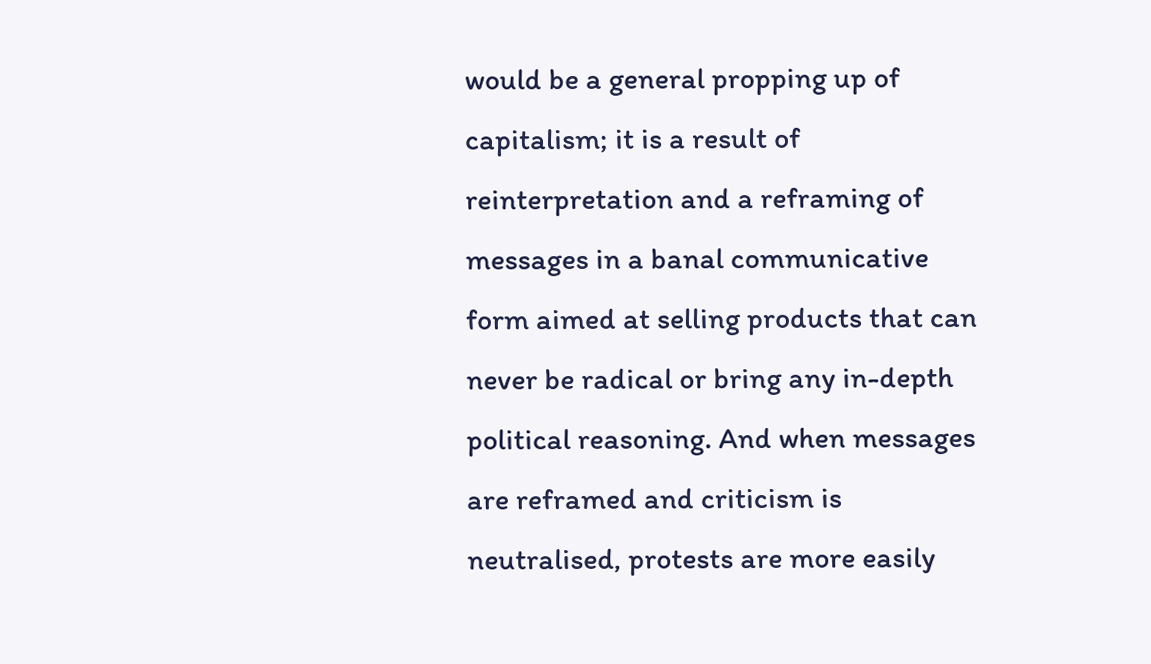would be a general propping up of capitalism; it is a result of reinterpretation and a reframing of messages in a banal communicative form aimed at selling products that can never be radical or bring any in-depth political reasoning. And when messages are reframed and criticism is neutralised, protests are more easily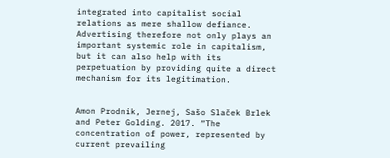integrated into capitalist social relations as mere shallow defiance. Advertising therefore not only plays an important systemic role in capitalism, but it can also help with its perpetuation by providing quite a direct mechanism for its legitimation.


Amon Prodnik, Jernej, Sašo Slaček Brlek and Peter Golding. 2017. “The concentration of power, represented by current prevailing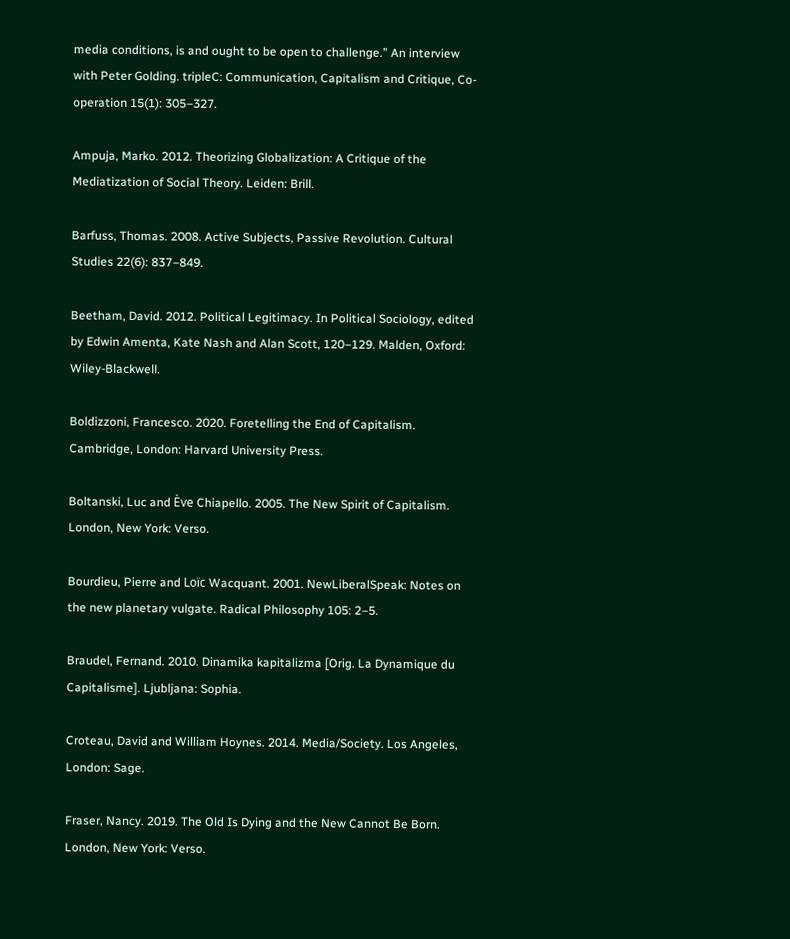media conditions, is and ought to be open to challenge.” An interview with Peter Golding. tripleC: Communication, Capitalism and Critique, Co-operation 15(1): 305–327.

Ampuja, Marko. 2012. Theorizing Globalization: A Critique of the Mediatization of Social Theory. Leiden: Brill.

Barfuss, Thomas. 2008. Active Subjects, Passive Revolution. Cultural Studies 22(6): 837–849.

Beetham, David. 2012. Political Legitimacy. In Political Sociology, edited by Edwin Amenta, Kate Nash and Alan Scott, 120–129. Malden, Oxford: Wiley-Blackwell.

Boldizzoni, Francesco. 2020. Foretelling the End of Capitalism. Cambridge, London: Harvard University Press.

Boltanski, Luc and Ève Chiapello. 2005. The New Spirit of Capitalism. London, New York: Verso.

Bourdieu, Pierre and Loïc Wacquant. 2001. NewLiberalSpeak: Notes on the new planetary vulgate. Radical Philosophy 105: 2–5.

Braudel, Fernand. 2010. Dinamika kapitalizma [Orig. La Dynamique du Capitalisme]. Ljubljana: Sophia.

Croteau, David and William Hoynes. 2014. Media/Society. Los Angeles, London: Sage.

Fraser, Nancy. 2019. The Old Is Dying and the New Cannot Be Born. London, New York: Verso.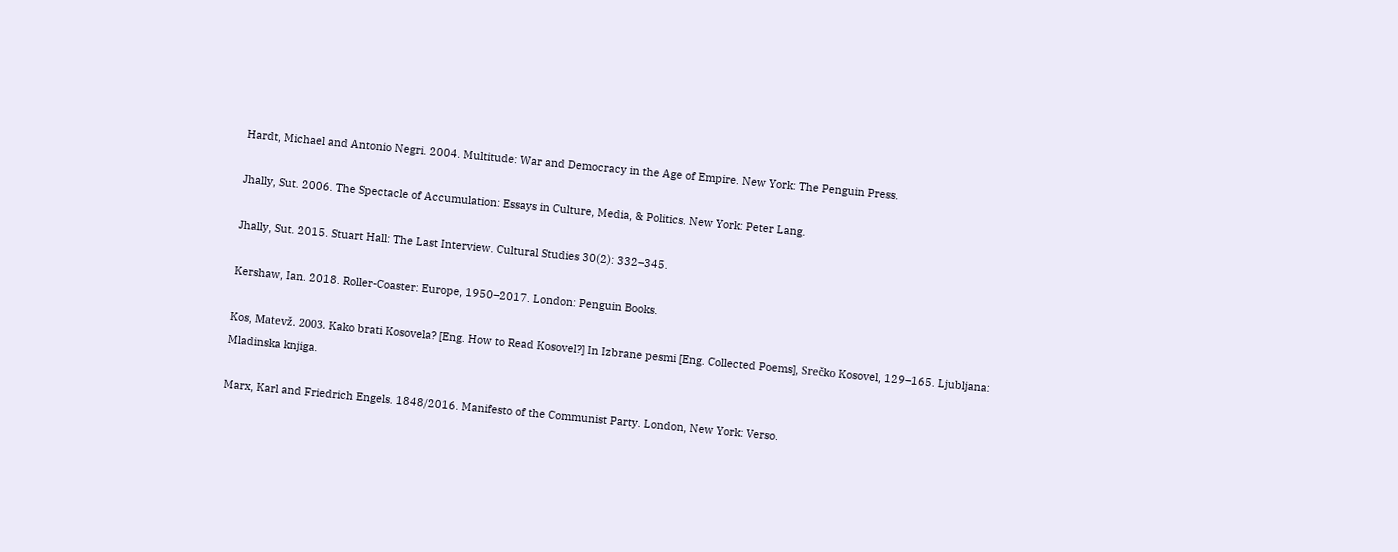Hardt, Michael and Antonio Negri. 2004. Multitude: War and Democracy in the Age of Empire. New York: The Penguin Press.

Jhally, Sut. 2006. The Spectacle of Accumulation: Essays in Culture, Media, & Politics. New York: Peter Lang.

Jhally, Sut. 2015. Stuart Hall: The Last Interview. Cultural Studies 30(2): 332–345.

Kershaw, Ian. 2018. Roller-Coaster: Europe, 1950–2017. London: Penguin Books.

Kos, Matevž. 2003. Kako brati Kosovela? [Eng. How to Read Kosovel?] In Izbrane pesmi [Eng. Collected Poems], Srečko Kosovel, 129–165. Ljubljana: Mladinska knjiga.

Marx, Karl and Friedrich Engels. 1848/2016. Manifesto of the Communist Party. London, New York: Verso.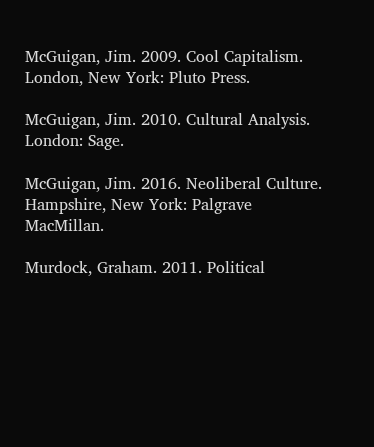McGuigan, Jim. 2009. Cool Capitalism. London, New York: Pluto Press.

McGuigan, Jim. 2010. Cultural Analysis. London: Sage.

McGuigan, Jim. 2016. Neoliberal Culture. Hampshire, New York: Palgrave MacMillan.

Murdock, Graham. 2011. Political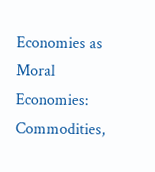Economies as Moral Economies: Commodities,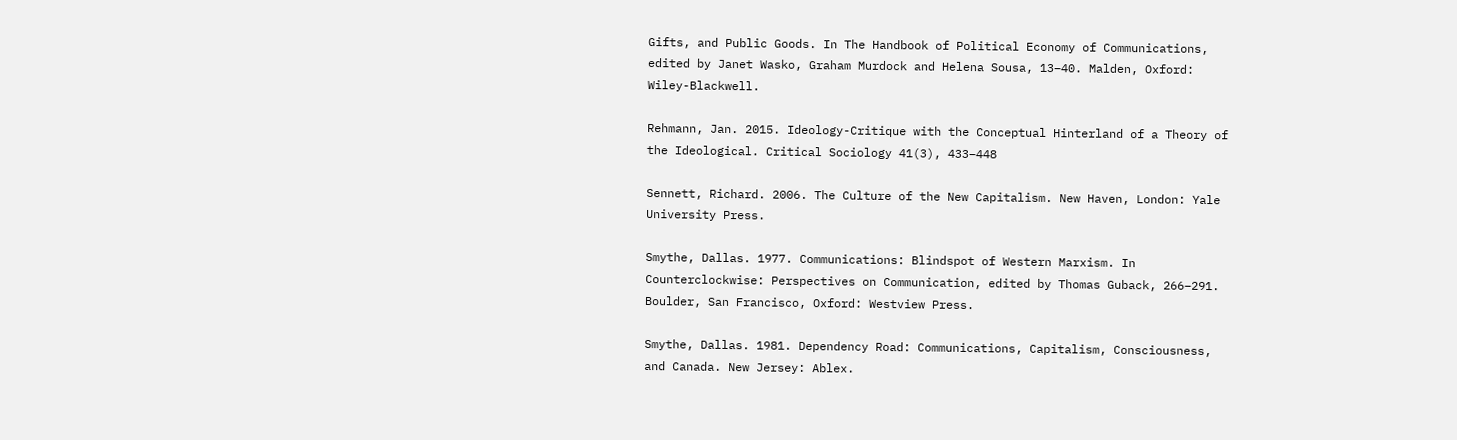Gifts, and Public Goods. In The Handbook of Political Economy of Communications, edited by Janet Wasko, Graham Murdock and Helena Sousa, 13–40. Malden, Oxford: Wiley-Blackwell.

Rehmann, Jan. 2015. Ideology-Critique with the Conceptual Hinterland of a Theory of the Ideological. Critical Sociology 41(3), 433–448

Sennett, Richard. 2006. The Culture of the New Capitalism. New Haven, London: Yale University Press.

Smythe, Dallas. 1977. Communications: Blindspot of Western Marxism. In Counterclockwise: Perspectives on Communication, edited by Thomas Guback, 266–291. Boulder, San Francisco, Oxford: Westview Press.

Smythe, Dallas. 1981. Dependency Road: Communications, Capitalism, Consciousness, and Canada. New Jersey: Ablex.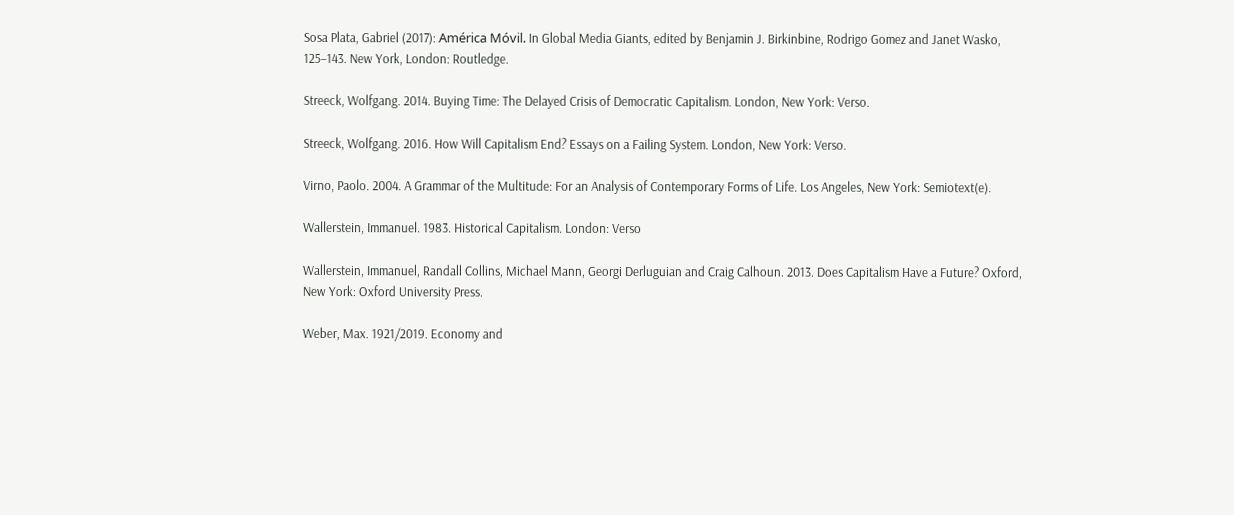Sosa Plata, Gabriel (2017): América Móvil. In Global Media Giants, edited by Benjamin J. Birkinbine, Rodrigo Gomez and Janet Wasko, 125–143. New York, London: Routledge.

Streeck, Wolfgang. 2014. Buying Time: The Delayed Crisis of Democratic Capitalism. London, New York: Verso.

Streeck, Wolfgang. 2016. How Will Capitalism End? Essays on a Failing System. London, New York: Verso.

Virno, Paolo. 2004. A Grammar of the Multitude: For an Analysis of Contemporary Forms of Life. Los Angeles, New York: Semiotext(e).

Wallerstein, Immanuel. 1983. Historical Capitalism. London: Verso

Wallerstein, Immanuel, Randall Collins, Michael Mann, Georgi Derluguian and Craig Calhoun. 2013. Does Capitalism Have a Future? Oxford, New York: Oxford University Press.

Weber, Max. 1921/2019. Economy and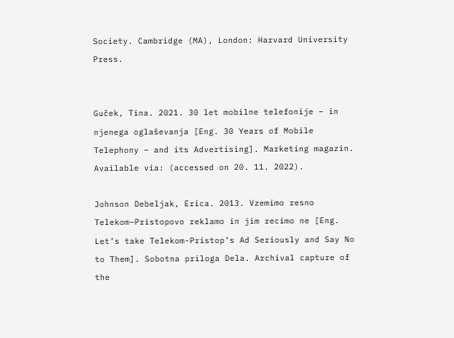Society. Cambridge (MA), London: Harvard University Press.


Guček, Tina. 2021. 30 let mobilne telefonije – in njenega oglaševanja [Eng. 30 Years of Mobile Telephony – and its Advertising]. Marketing magazin. Available via: (accessed on 20. 11. 2022).

Johnson Debeljak, Erica. 2013. Vzemimo resno Telekom–Pristopovo reklamo in jim recimo ne [Eng. Let’s take Telekom-Pristop’s Ad Seriously and Say No to Them]. Sobotna priloga Dela. Archival capture of the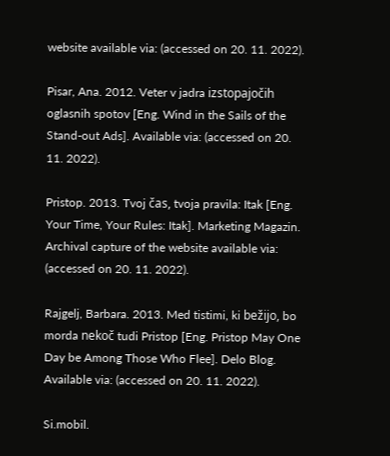website available via: (accessed on 20. 11. 2022).

Pisar, Ana. 2012. Veter v jadra izstopajočih oglasnih spotov [Eng. Wind in the Sails of the Stand-out Ads]. Available via: (accessed on 20. 11. 2022).

Pristop. 2013. Tvoj čas, tvoja pravila: Itak [Eng. Your Time, Your Rules: Itak]. Marketing Magazin. Archival capture of the website available via: (accessed on 20. 11. 2022).

Rajgelj, Barbara. 2013. Med tistimi, ki bežijo, bo morda nekoč tudi Pristop [Eng. Pristop May One Day be Among Those Who Flee]. Delo Blog. Available via: (accessed on 20. 11. 2022).

Si.mobil.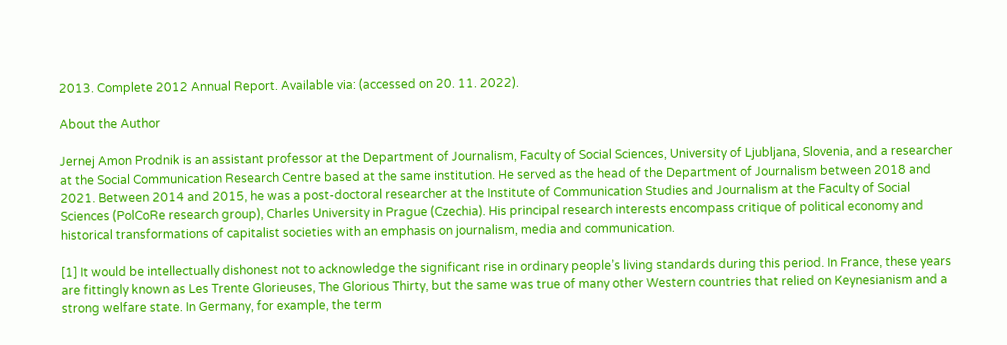2013. Complete 2012 Annual Report. Available via: (accessed on 20. 11. 2022).

About the Author

Jernej Amon Prodnik is an assistant professor at the Department of Journalism, Faculty of Social Sciences, University of Ljubljana, Slovenia, and a researcher at the Social Communication Research Centre based at the same institution. He served as the head of the Department of Journalism between 2018 and 2021. Between 2014 and 2015, he was a post-doctoral researcher at the Institute of Communication Studies and Journalism at the Faculty of Social Sciences (PolCoRe research group), Charles University in Prague (Czechia). His principal research interests encompass critique of political economy and historical transformations of capitalist societies with an emphasis on journalism, media and communication.

[1] It would be intellectually dishonest not to acknowledge the significant rise in ordinary people’s living standards during this period. In France, these years are fittingly known as Les Trente Glorieuses, The Glorious Thirty, but the same was true of many other Western countries that relied on Keynesianism and a strong welfare state. In Germany, for example, the term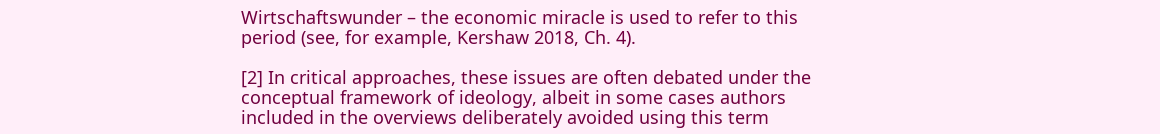Wirtschaftswunder – the economic miracle is used to refer to this period (see, for example, Kershaw 2018, Ch. 4).

[2] In critical approaches, these issues are often debated under the conceptual framework of ideology, albeit in some cases authors included in the overviews deliberately avoided using this term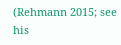(Rehmann 2015; see his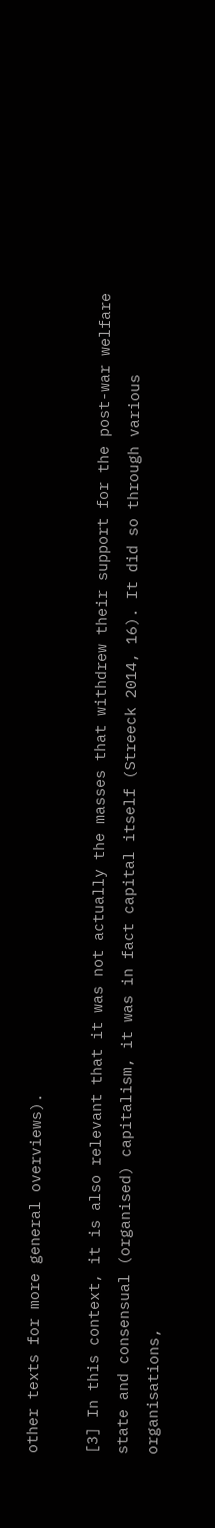other texts for more general overviews).

[3] In this context, it is also relevant that it was not actually the masses that withdrew their support for the post-war welfare state and consensual (organised) capitalism, it was in fact capital itself (Streeck 2014, 16). It did so through various organisations,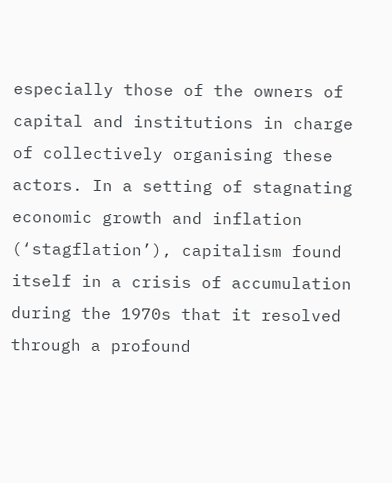especially those of the owners of capital and institutions in charge of collectively organising these actors. In a setting of stagnating economic growth and inflation (‘stagflation’), capitalism found itself in a crisis of accumulation during the 1970s that it resolved through a profound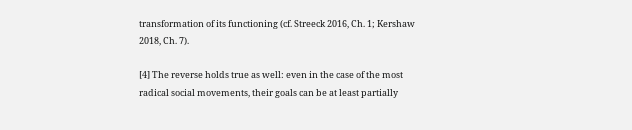transformation of its functioning (cf. Streeck 2016, Ch. 1; Kershaw 2018, Ch. 7).

[4] The reverse holds true as well: even in the case of the most radical social movements, their goals can be at least partially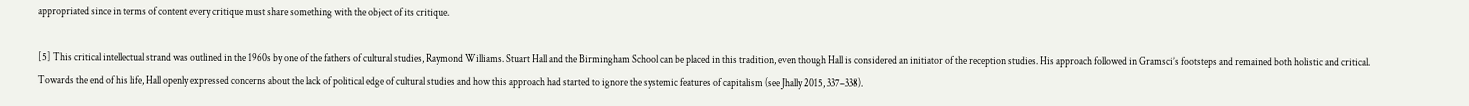appropriated since in terms of content every critique must share something with the object of its critique.

[5] This critical intellectual strand was outlined in the 1960s by one of the fathers of cultural studies, Raymond Williams. Stuart Hall and the Birmingham School can be placed in this tradition, even though Hall is considered an initiator of the reception studies. His approach followed in Gramsci’s footsteps and remained both holistic and critical. Towards the end of his life, Hall openly expressed concerns about the lack of political edge of cultural studies and how this approach had started to ignore the systemic features of capitalism (see Jhally 2015, 337–338).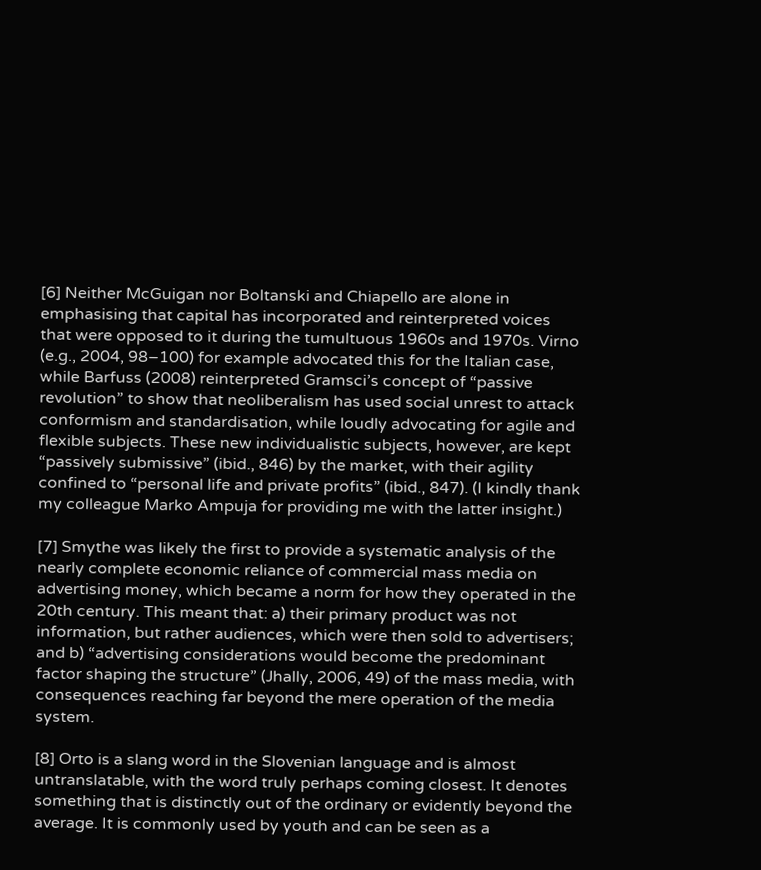[6] Neither McGuigan nor Boltanski and Chiapello are alone in emphasising that capital has incorporated and reinterpreted voices that were opposed to it during the tumultuous 1960s and 1970s. Virno (e.g., 2004, 98–100) for example advocated this for the Italian case, while Barfuss (2008) reinterpreted Gramsci’s concept of “passive revolution” to show that neoliberalism has used social unrest to attack conformism and standardisation, while loudly advocating for agile and flexible subjects. These new individualistic subjects, however, are kept “passively submissive” (ibid., 846) by the market, with their agility confined to “personal life and private profits” (ibid., 847). (I kindly thank my colleague Marko Ampuja for providing me with the latter insight.)

[7] Smythe was likely the first to provide a systematic analysis of the nearly complete economic reliance of commercial mass media on advertising money, which became a norm for how they operated in the 20th century. This meant that: a) their primary product was not information, but rather audiences, which were then sold to advertisers; and b) “advertising considerations would become the predominant factor shaping the structure” (Jhally, 2006, 49) of the mass media, with consequences reaching far beyond the mere operation of the media system.

[8] Orto is a slang word in the Slovenian language and is almost untranslatable, with the word truly perhaps coming closest. It denotes something that is distinctly out of the ordinary or evidently beyond the average. It is commonly used by youth and can be seen as a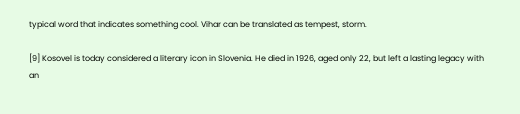typical word that indicates something cool. Vihar can be translated as tempest, storm.

[9] Kosovel is today considered a literary icon in Slovenia. He died in 1926, aged only 22, but left a lasting legacy with an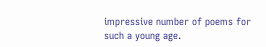impressive number of poems for such a young age.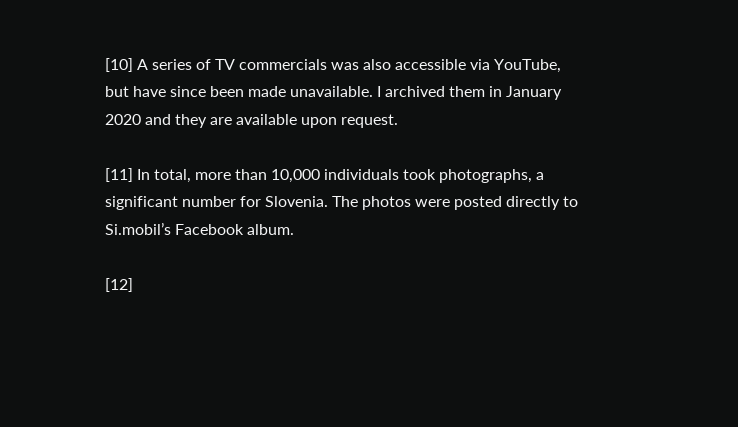[10] A series of TV commercials was also accessible via YouTube, but have since been made unavailable. I archived them in January 2020 and they are available upon request.

[11] In total, more than 10,000 individuals took photographs, a significant number for Slovenia. The photos were posted directly to Si.mobil’s Facebook album.

[12]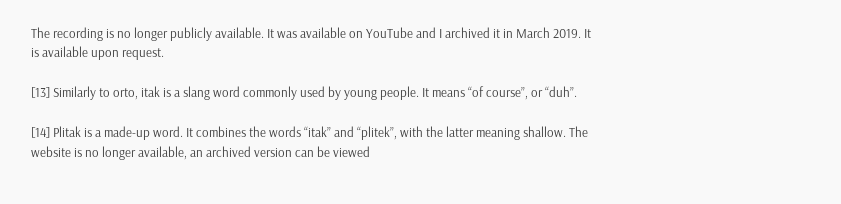The recording is no longer publicly available. It was available on YouTube and I archived it in March 2019. It is available upon request.

[13] Similarly to orto, itak is a slang word commonly used by young people. It means “of course”, or “duh”.

[14] Plitak is a made-up word. It combines the words “itak” and “plitek”, with the latter meaning shallow. The website is no longer available, an archived version can be viewed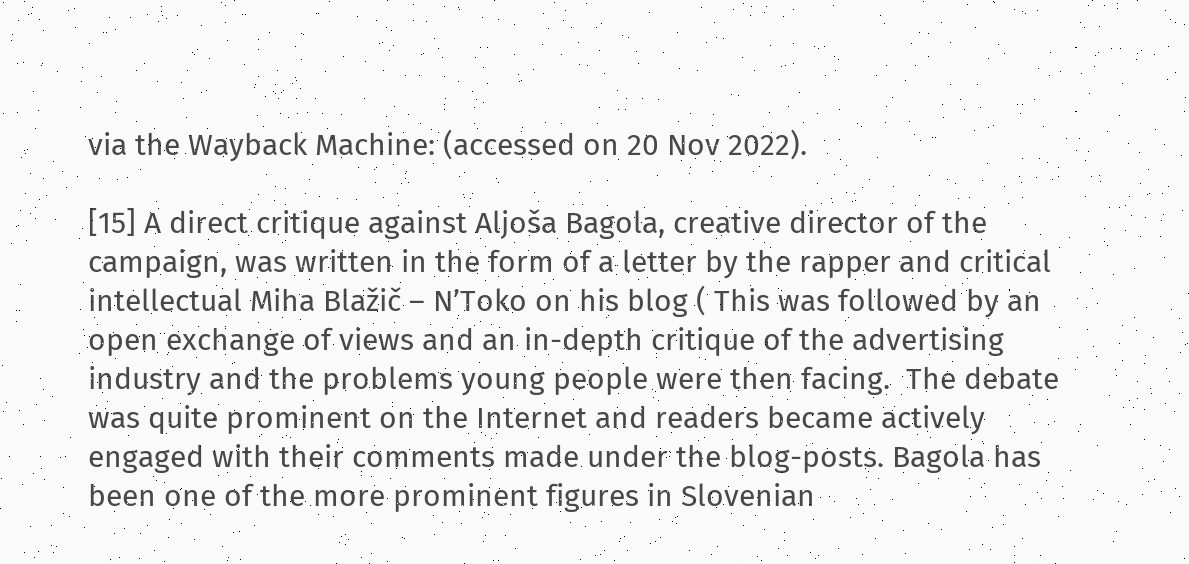via the Wayback Machine: (accessed on 20 Nov 2022).

[15] A direct critique against Aljoša Bagola, creative director of the campaign, was written in the form of a letter by the rapper and critical intellectual Miha Blažič – N’Toko on his blog ( This was followed by an open exchange of views and an in-depth critique of the advertising industry and the problems young people were then facing.  The debate was quite prominent on the Internet and readers became actively engaged with their comments made under the blog-posts. Bagola has been one of the more prominent figures in Slovenian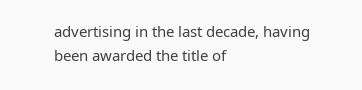advertising in the last decade, having been awarded the title of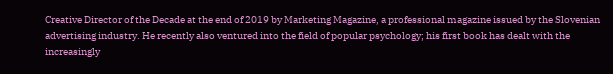Creative Director of the Decade at the end of 2019 by Marketing Magazine, a professional magazine issued by the Slovenian advertising industry. He recently also ventured into the field of popular psychology; his first book has dealt with the increasingly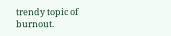trendy topic of burnout.